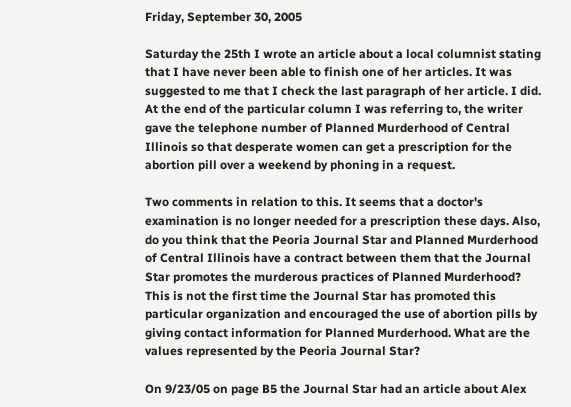Friday, September 30, 2005

Saturday the 25th I wrote an article about a local columnist stating that I have never been able to finish one of her articles. It was suggested to me that I check the last paragraph of her article. I did. At the end of the particular column I was referring to, the writer gave the telephone number of Planned Murderhood of Central Illinois so that desperate women can get a prescription for the abortion pill over a weekend by phoning in a request.

Two comments in relation to this. It seems that a doctor's examination is no longer needed for a prescription these days. Also, do you think that the Peoria Journal Star and Planned Murderhood of Central Illinois have a contract between them that the Journal Star promotes the murderous practices of Planned Murderhood? This is not the first time the Journal Star has promoted this particular organization and encouraged the use of abortion pills by giving contact information for Planned Murderhood. What are the values represented by the Peoria Journal Star?

On 9/23/05 on page B5 the Journal Star had an article about Alex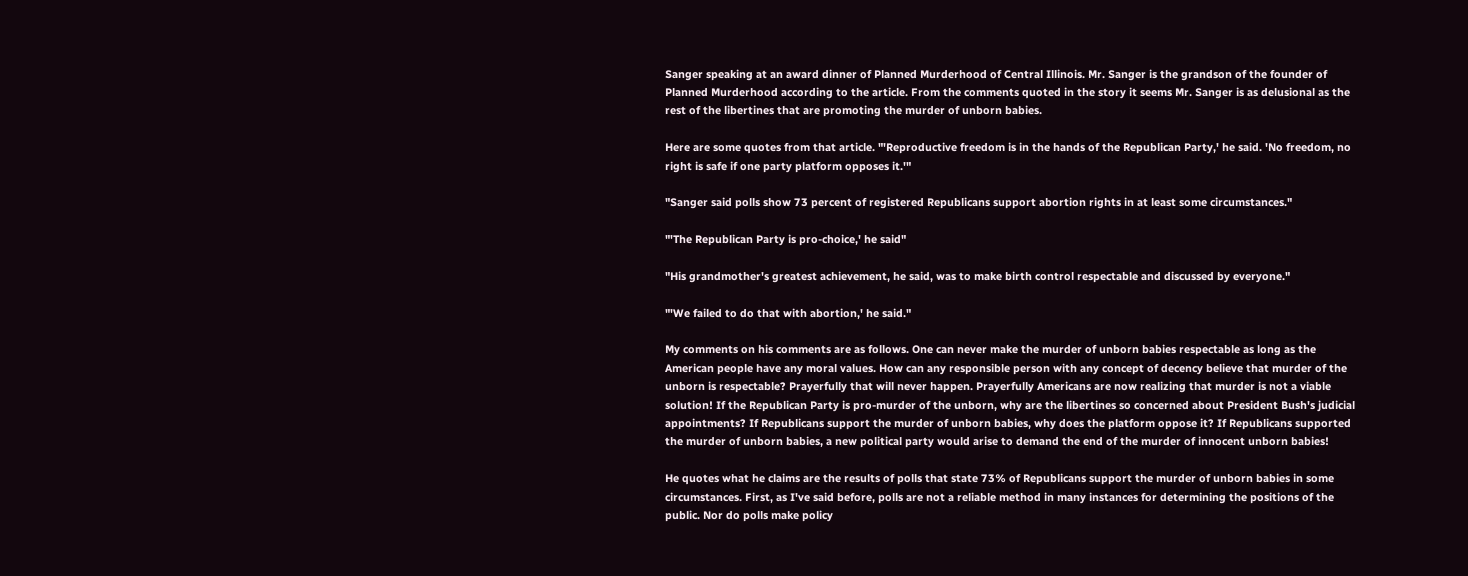Sanger speaking at an award dinner of Planned Murderhood of Central Illinois. Mr. Sanger is the grandson of the founder of Planned Murderhood according to the article. From the comments quoted in the story it seems Mr. Sanger is as delusional as the rest of the libertines that are promoting the murder of unborn babies.

Here are some quotes from that article. "'Reproductive freedom is in the hands of the Republican Party,' he said. 'No freedom, no right is safe if one party platform opposes it.'"

"Sanger said polls show 73 percent of registered Republicans support abortion rights in at least some circumstances."

"'The Republican Party is pro-choice,' he said"

"His grandmother's greatest achievement, he said, was to make birth control respectable and discussed by everyone."

"'We failed to do that with abortion,' he said."

My comments on his comments are as follows. One can never make the murder of unborn babies respectable as long as the American people have any moral values. How can any responsible person with any concept of decency believe that murder of the unborn is respectable? Prayerfully that will never happen. Prayerfully Americans are now realizing that murder is not a viable solution! If the Republican Party is pro-murder of the unborn, why are the libertines so concerned about President Bush's judicial appointments? If Republicans support the murder of unborn babies, why does the platform oppose it? If Republicans supported the murder of unborn babies, a new political party would arise to demand the end of the murder of innocent unborn babies!

He quotes what he claims are the results of polls that state 73% of Republicans support the murder of unborn babies in some circumstances. First, as I've said before, polls are not a reliable method in many instances for determining the positions of the public. Nor do polls make policy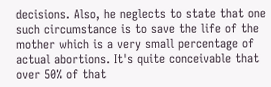decisions. Also, he neglects to state that one such circumstance is to save the life of the mother which is a very small percentage of actual abortions. It's quite conceivable that over 50% of that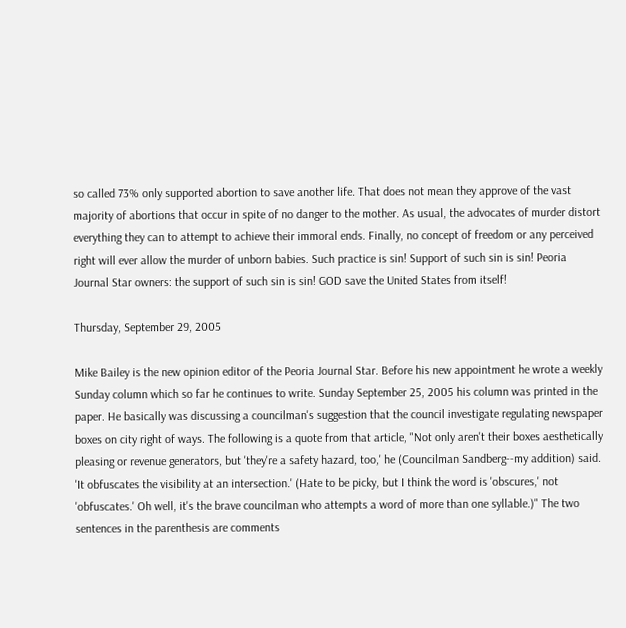so called 73% only supported abortion to save another life. That does not mean they approve of the vast majority of abortions that occur in spite of no danger to the mother. As usual, the advocates of murder distort everything they can to attempt to achieve their immoral ends. Finally, no concept of freedom or any perceived right will ever allow the murder of unborn babies. Such practice is sin! Support of such sin is sin! Peoria Journal Star owners: the support of such sin is sin! GOD save the United States from itself!

Thursday, September 29, 2005

Mike Bailey is the new opinion editor of the Peoria Journal Star. Before his new appointment he wrote a weekly Sunday column which so far he continues to write. Sunday September 25, 2005 his column was printed in the paper. He basically was discussing a councilman's suggestion that the council investigate regulating newspaper boxes on city right of ways. The following is a quote from that article, "Not only aren't their boxes aesthetically pleasing or revenue generators, but 'they're a safety hazard, too,' he (Councilman Sandberg--my addition) said. 'It obfuscates the visibility at an intersection.' (Hate to be picky, but I think the word is 'obscures,' not 'obfuscates.' Oh well, it's the brave councilman who attempts a word of more than one syllable.)" The two sentences in the parenthesis are comments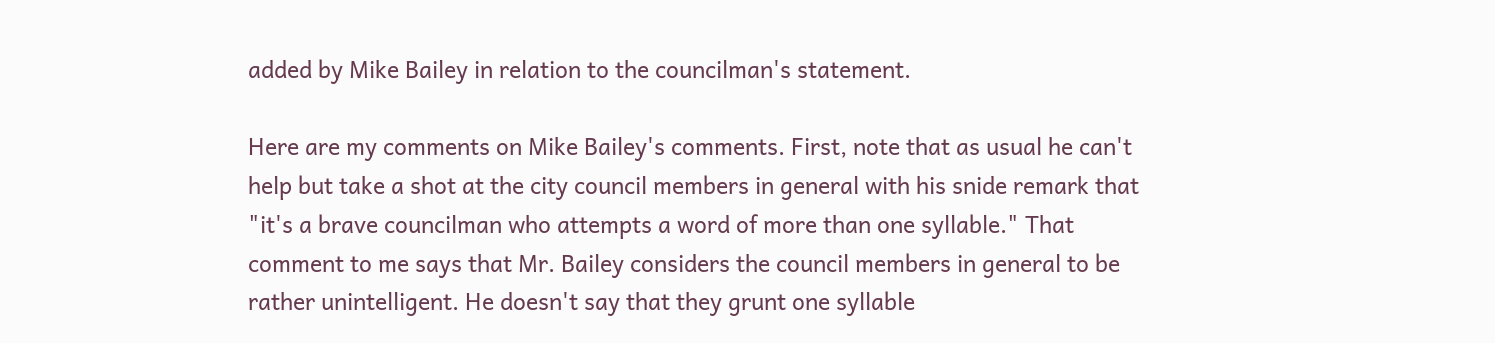added by Mike Bailey in relation to the councilman's statement.

Here are my comments on Mike Bailey's comments. First, note that as usual he can't help but take a shot at the city council members in general with his snide remark that "it's a brave councilman who attempts a word of more than one syllable." That comment to me says that Mr. Bailey considers the council members in general to be rather unintelligent. He doesn't say that they grunt one syllable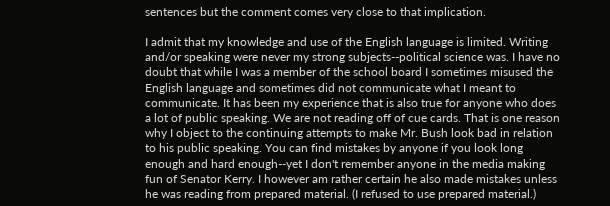sentences but the comment comes very close to that implication.

I admit that my knowledge and use of the English language is limited. Writing and/or speaking were never my strong subjects--political science was. I have no doubt that while I was a member of the school board I sometimes misused the English language and sometimes did not communicate what I meant to communicate. It has been my experience that is also true for anyone who does a lot of public speaking. We are not reading off of cue cards. That is one reason why I object to the continuing attempts to make Mr. Bush look bad in relation to his public speaking. You can find mistakes by anyone if you look long enough and hard enough--yet I don't remember anyone in the media making fun of Senator Kerry. I however am rather certain he also made mistakes unless he was reading from prepared material. (I refused to use prepared material.)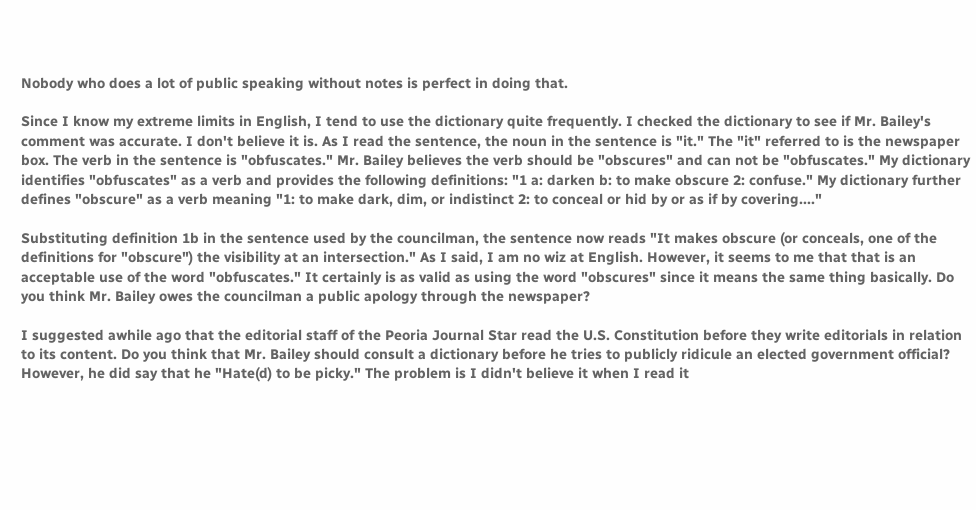Nobody who does a lot of public speaking without notes is perfect in doing that.

Since I know my extreme limits in English, I tend to use the dictionary quite frequently. I checked the dictionary to see if Mr. Bailey's comment was accurate. I don't believe it is. As I read the sentence, the noun in the sentence is "it." The "it" referred to is the newspaper box. The verb in the sentence is "obfuscates." Mr. Bailey believes the verb should be "obscures" and can not be "obfuscates." My dictionary identifies "obfuscates" as a verb and provides the following definitions: "1 a: darken b: to make obscure 2: confuse." My dictionary further defines "obscure" as a verb meaning "1: to make dark, dim, or indistinct 2: to conceal or hid by or as if by covering...."

Substituting definition 1b in the sentence used by the councilman, the sentence now reads "It makes obscure (or conceals, one of the definitions for "obscure") the visibility at an intersection." As I said, I am no wiz at English. However, it seems to me that that is an acceptable use of the word "obfuscates." It certainly is as valid as using the word "obscures" since it means the same thing basically. Do you think Mr. Bailey owes the councilman a public apology through the newspaper?

I suggested awhile ago that the editorial staff of the Peoria Journal Star read the U.S. Constitution before they write editorials in relation to its content. Do you think that Mr. Bailey should consult a dictionary before he tries to publicly ridicule an elected government official? However, he did say that he "Hate(d) to be picky." The problem is I didn't believe it when I read it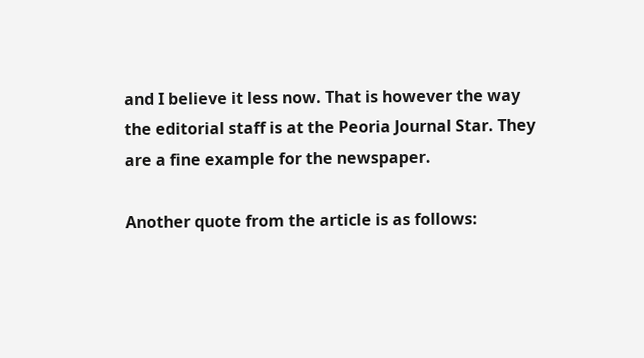and I believe it less now. That is however the way the editorial staff is at the Peoria Journal Star. They are a fine example for the newspaper.

Another quote from the article is as follows: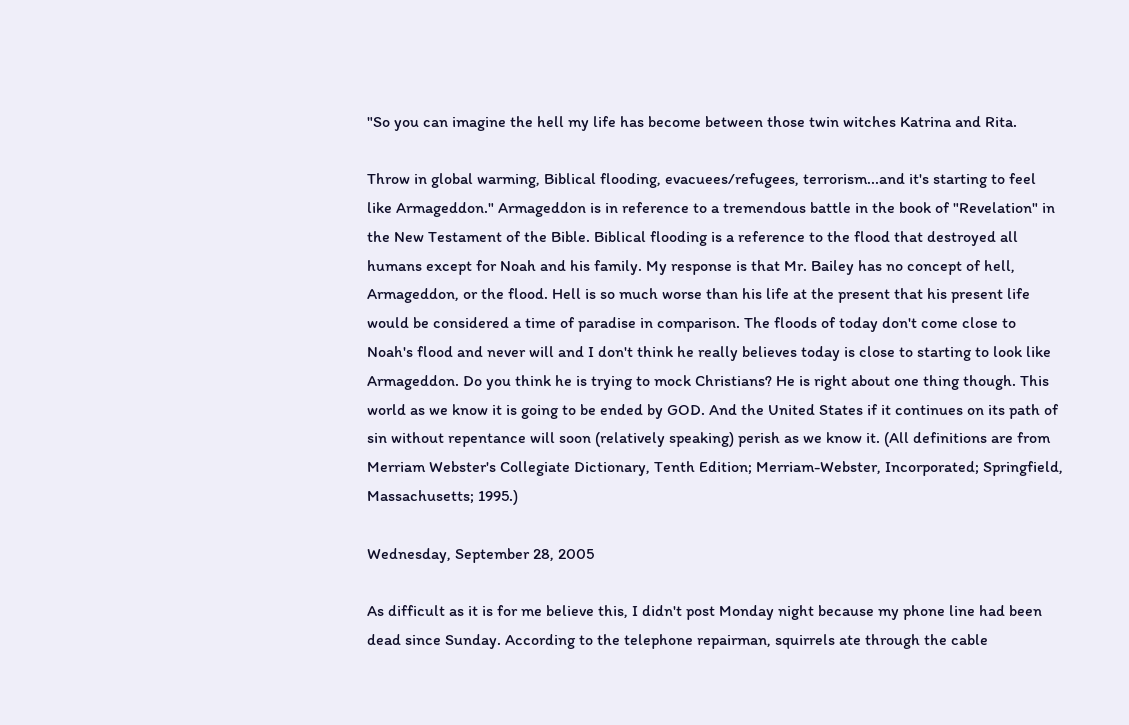"So you can imagine the hell my life has become between those twin witches Katrina and Rita.

Throw in global warming, Biblical flooding, evacuees/refugees, terrorism...and it's starting to feel like Armageddon." Armageddon is in reference to a tremendous battle in the book of "Revelation" in the New Testament of the Bible. Biblical flooding is a reference to the flood that destroyed all humans except for Noah and his family. My response is that Mr. Bailey has no concept of hell, Armageddon, or the flood. Hell is so much worse than his life at the present that his present life would be considered a time of paradise in comparison. The floods of today don't come close to Noah's flood and never will and I don't think he really believes today is close to starting to look like Armageddon. Do you think he is trying to mock Christians? He is right about one thing though. This world as we know it is going to be ended by GOD. And the United States if it continues on its path of sin without repentance will soon (relatively speaking) perish as we know it. (All definitions are from Merriam Webster's Collegiate Dictionary, Tenth Edition; Merriam-Webster, Incorporated; Springfield, Massachusetts; 1995.)

Wednesday, September 28, 2005

As difficult as it is for me believe this, I didn't post Monday night because my phone line had been dead since Sunday. According to the telephone repairman, squirrels ate through the cable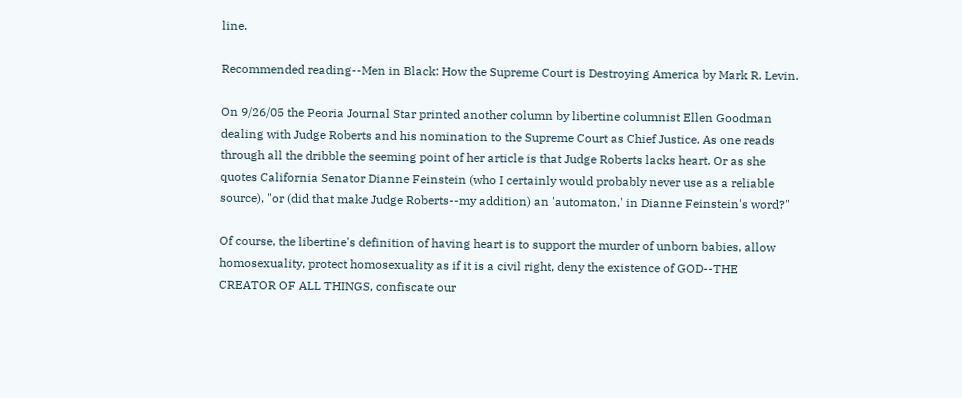line.

Recommended reading--Men in Black: How the Supreme Court is Destroying America by Mark R. Levin.

On 9/26/05 the Peoria Journal Star printed another column by libertine columnist Ellen Goodman dealing with Judge Roberts and his nomination to the Supreme Court as Chief Justice. As one reads through all the dribble the seeming point of her article is that Judge Roberts lacks heart. Or as she quotes California Senator Dianne Feinstein (who I certainly would probably never use as a reliable source), "or (did that make Judge Roberts--my addition) an 'automaton,' in Dianne Feinstein's word?"

Of course, the libertine's definition of having heart is to support the murder of unborn babies, allow homosexuality, protect homosexuality as if it is a civil right, deny the existence of GOD--THE CREATOR OF ALL THINGS, confiscate our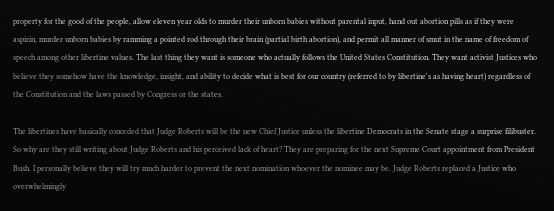property for the good of the people, allow eleven year olds to murder their unborn babies without parental input, hand out abortion pills as if they were aspirin, murder unborn babies by ramming a pointed rod through their brain (partial birth abortion), and permit all manner of smut in the name of freedom of speech among other libertine values. The last thing they want is someone who actually follows the United States Constitution. They want activist Justices who believe they somehow have the knowledge, insight, and ability to decide what is best for our country (referred to by libertine's as having heart) regardless of the Constitution and the laws passed by Congress or the states.

The libertines have basically conceded that Judge Roberts will be the new Chief Justice unless the libertine Democrats in the Senate stage a surprise filibuster. So why are they still writing about Judge Roberts and his perceived lack of heart? They are preparing for the next Supreme Court appointment from President Bush. I personally believe they will try much harder to prevent the next nomination whoever the nominee may be. Judge Roberts replaced a Justice who overwhelmingly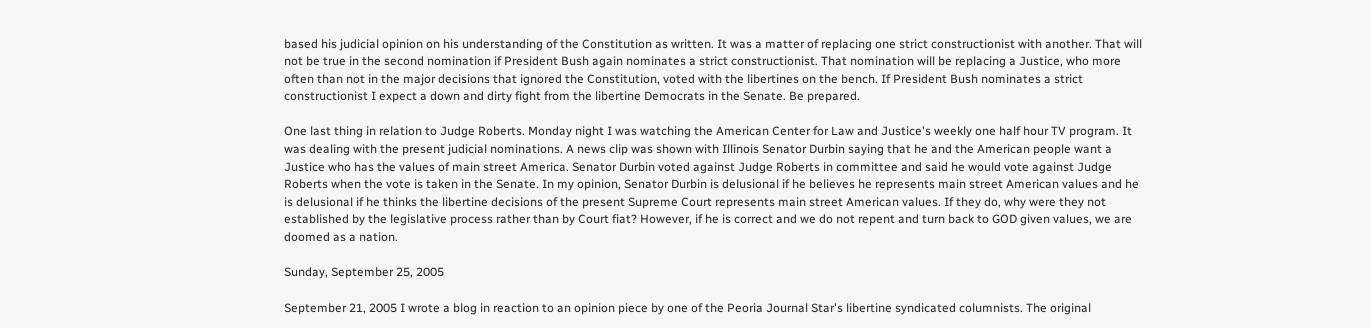based his judicial opinion on his understanding of the Constitution as written. It was a matter of replacing one strict constructionist with another. That will not be true in the second nomination if President Bush again nominates a strict constructionist. That nomination will be replacing a Justice, who more often than not in the major decisions that ignored the Constitution, voted with the libertines on the bench. If President Bush nominates a strict constructionist I expect a down and dirty fight from the libertine Democrats in the Senate. Be prepared.

One last thing in relation to Judge Roberts. Monday night I was watching the American Center for Law and Justice's weekly one half hour TV program. It was dealing with the present judicial nominations. A news clip was shown with Illinois Senator Durbin saying that he and the American people want a Justice who has the values of main street America. Senator Durbin voted against Judge Roberts in committee and said he would vote against Judge Roberts when the vote is taken in the Senate. In my opinion, Senator Durbin is delusional if he believes he represents main street American values and he is delusional if he thinks the libertine decisions of the present Supreme Court represents main street American values. If they do, why were they not established by the legislative process rather than by Court fiat? However, if he is correct and we do not repent and turn back to GOD given values, we are doomed as a nation.

Sunday, September 25, 2005

September 21, 2005 I wrote a blog in reaction to an opinion piece by one of the Peoria Journal Star's libertine syndicated columnists. The original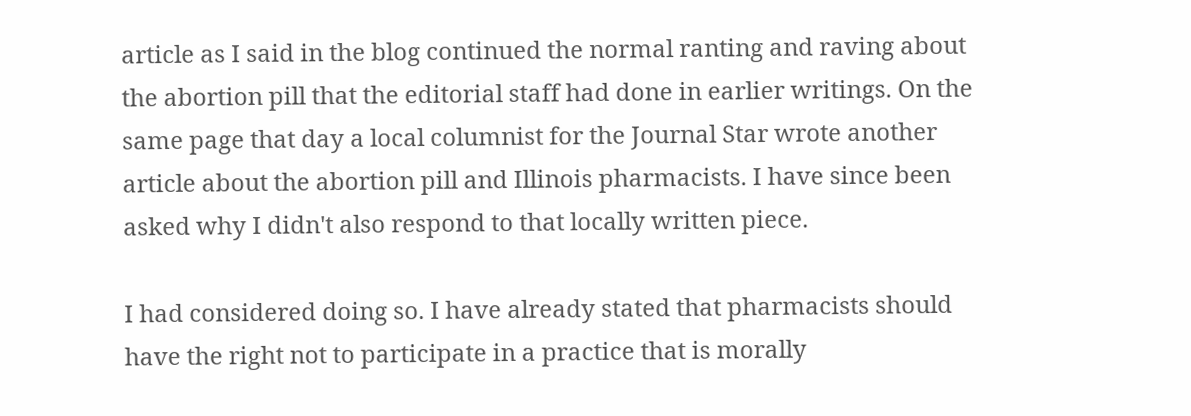article as I said in the blog continued the normal ranting and raving about the abortion pill that the editorial staff had done in earlier writings. On the same page that day a local columnist for the Journal Star wrote another article about the abortion pill and Illinois pharmacists. I have since been asked why I didn't also respond to that locally written piece.

I had considered doing so. I have already stated that pharmacists should have the right not to participate in a practice that is morally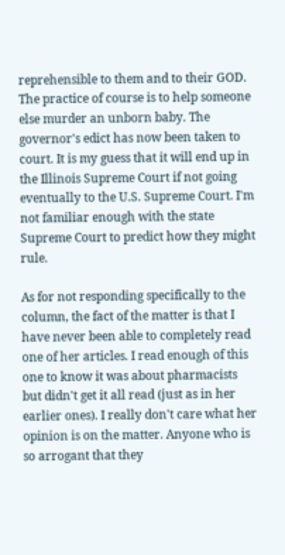reprehensible to them and to their GOD. The practice of course is to help someone else murder an unborn baby. The governor's edict has now been taken to court. It is my guess that it will end up in the Illinois Supreme Court if not going eventually to the U.S. Supreme Court. I'm not familiar enough with the state Supreme Court to predict how they might rule.

As for not responding specifically to the column, the fact of the matter is that I have never been able to completely read one of her articles. I read enough of this one to know it was about pharmacists but didn't get it all read (just as in her earlier ones). I really don't care what her opinion is on the matter. Anyone who is so arrogant that they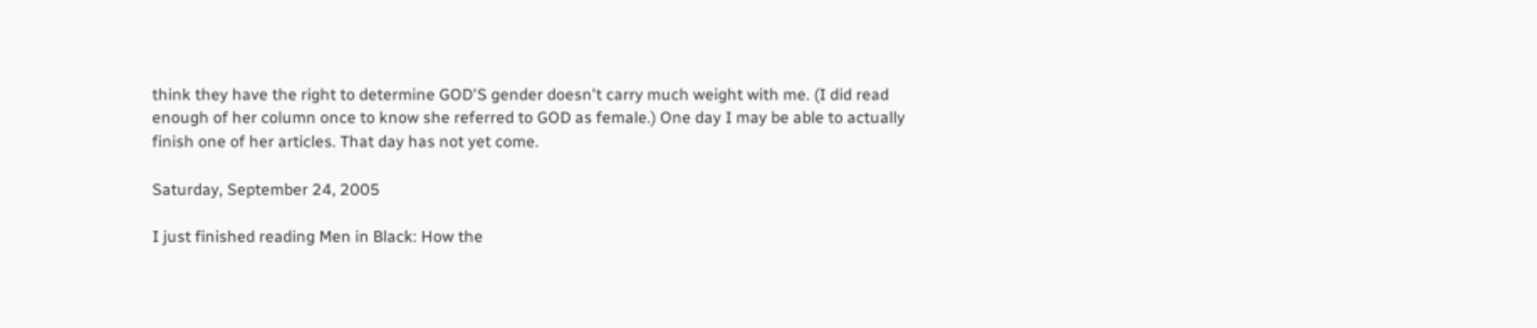think they have the right to determine GOD'S gender doesn't carry much weight with me. (I did read enough of her column once to know she referred to GOD as female.) One day I may be able to actually finish one of her articles. That day has not yet come.

Saturday, September 24, 2005

I just finished reading Men in Black: How the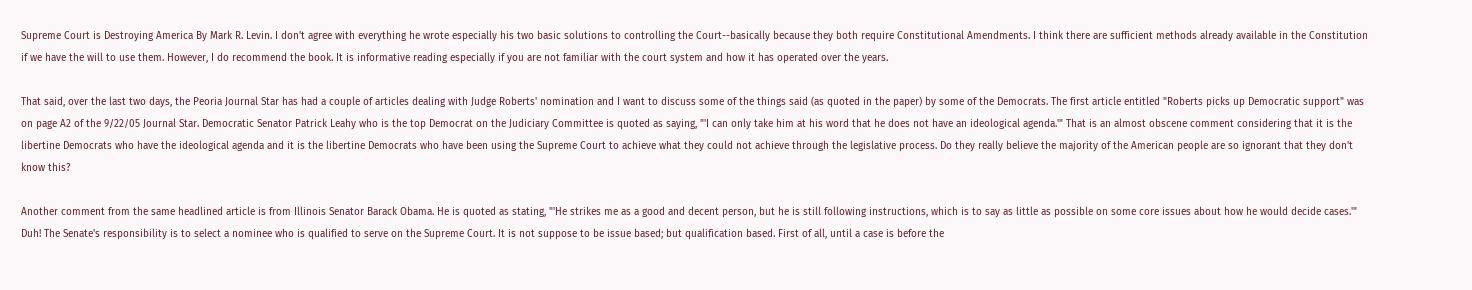Supreme Court is Destroying America By Mark R. Levin. I don't agree with everything he wrote especially his two basic solutions to controlling the Court--basically because they both require Constitutional Amendments. I think there are sufficient methods already available in the Constitution if we have the will to use them. However, I do recommend the book. It is informative reading especially if you are not familiar with the court system and how it has operated over the years.

That said, over the last two days, the Peoria Journal Star has had a couple of articles dealing with Judge Roberts' nomination and I want to discuss some of the things said (as quoted in the paper) by some of the Democrats. The first article entitled "Roberts picks up Democratic support" was on page A2 of the 9/22/05 Journal Star. Democratic Senator Patrick Leahy who is the top Democrat on the Judiciary Committee is quoted as saying, "'I can only take him at his word that he does not have an ideological agenda.'" That is an almost obscene comment considering that it is the libertine Democrats who have the ideological agenda and it is the libertine Democrats who have been using the Supreme Court to achieve what they could not achieve through the legislative process. Do they really believe the majority of the American people are so ignorant that they don't know this?

Another comment from the same headlined article is from Illinois Senator Barack Obama. He is quoted as stating, "'He strikes me as a good and decent person, but he is still following instructions, which is to say as little as possible on some core issues about how he would decide cases.'" Duh! The Senate's responsibility is to select a nominee who is qualified to serve on the Supreme Court. It is not suppose to be issue based; but qualification based. First of all, until a case is before the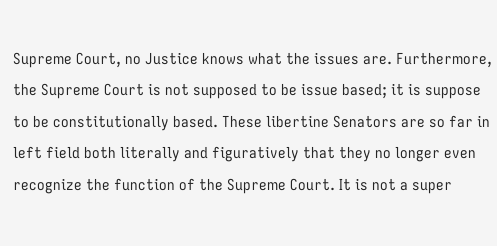Supreme Court, no Justice knows what the issues are. Furthermore, the Supreme Court is not supposed to be issue based; it is suppose to be constitutionally based. These libertine Senators are so far in left field both literally and figuratively that they no longer even recognize the function of the Supreme Court. It is not a super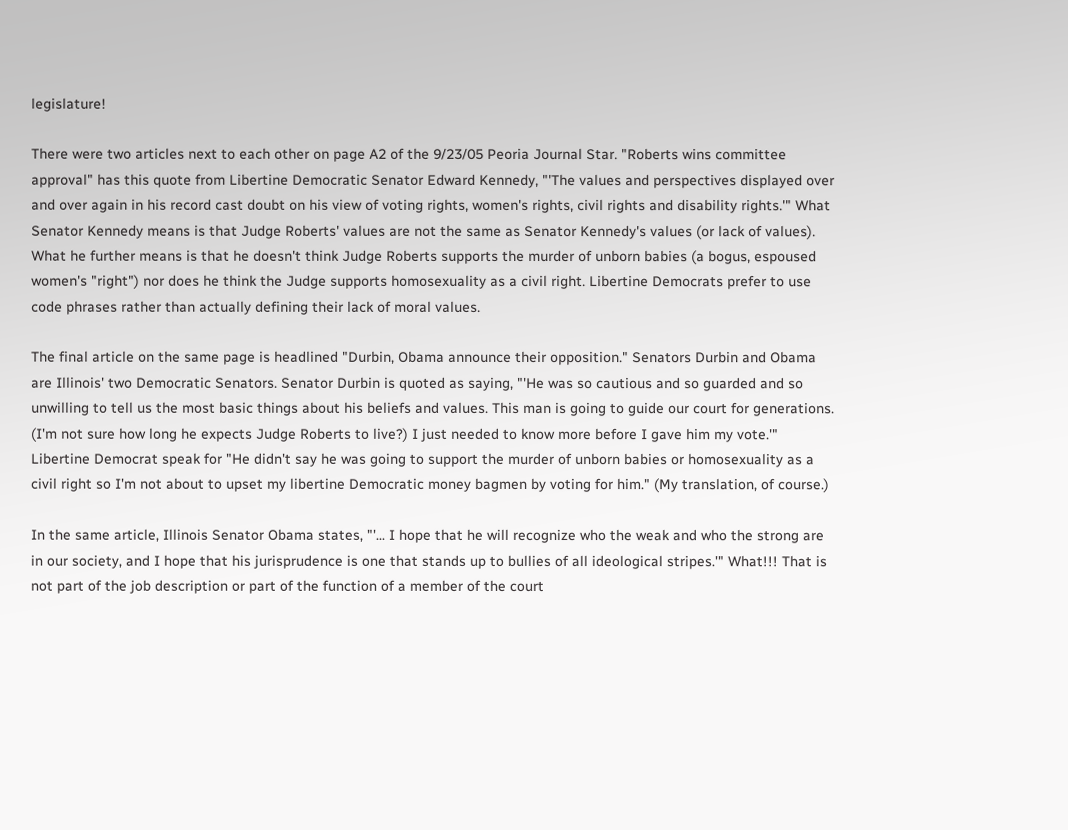legislature!

There were two articles next to each other on page A2 of the 9/23/05 Peoria Journal Star. "Roberts wins committee approval" has this quote from Libertine Democratic Senator Edward Kennedy, "'The values and perspectives displayed over and over again in his record cast doubt on his view of voting rights, women's rights, civil rights and disability rights.'" What Senator Kennedy means is that Judge Roberts' values are not the same as Senator Kennedy's values (or lack of values). What he further means is that he doesn't think Judge Roberts supports the murder of unborn babies (a bogus, espoused women's "right") nor does he think the Judge supports homosexuality as a civil right. Libertine Democrats prefer to use code phrases rather than actually defining their lack of moral values.

The final article on the same page is headlined "Durbin, Obama announce their opposition." Senators Durbin and Obama are Illinois' two Democratic Senators. Senator Durbin is quoted as saying, "'He was so cautious and so guarded and so unwilling to tell us the most basic things about his beliefs and values. This man is going to guide our court for generations. (I'm not sure how long he expects Judge Roberts to live?) I just needed to know more before I gave him my vote.'" Libertine Democrat speak for "He didn't say he was going to support the murder of unborn babies or homosexuality as a civil right so I'm not about to upset my libertine Democratic money bagmen by voting for him." (My translation, of course.)

In the same article, Illinois Senator Obama states, "'... I hope that he will recognize who the weak and who the strong are in our society, and I hope that his jurisprudence is one that stands up to bullies of all ideological stripes.'" What!!! That is not part of the job description or part of the function of a member of the court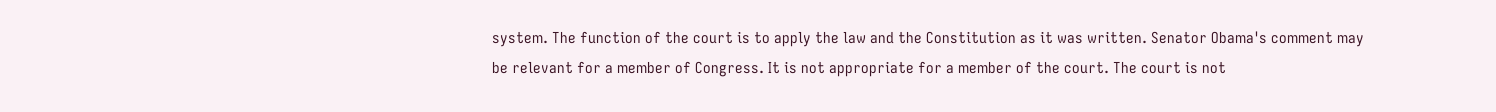system. The function of the court is to apply the law and the Constitution as it was written. Senator Obama's comment may be relevant for a member of Congress. It is not appropriate for a member of the court. The court is not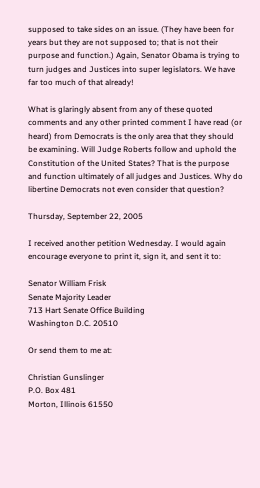supposed to take sides on an issue. (They have been for years but they are not supposed to; that is not their purpose and function.) Again, Senator Obama is trying to turn judges and Justices into super legislators. We have far too much of that already!

What is glaringly absent from any of these quoted comments and any other printed comment I have read (or heard) from Democrats is the only area that they should be examining. Will Judge Roberts follow and uphold the Constitution of the United States? That is the purpose and function ultimately of all judges and Justices. Why do libertine Democrats not even consider that question?

Thursday, September 22, 2005

I received another petition Wednesday. I would again encourage everyone to print it, sign it, and sent it to:

Senator William Frisk
Senate Majority Leader
713 Hart Senate Office Building
Washington D.C. 20510

Or send them to me at:

Christian Gunslinger
P.O. Box 481
Morton, Illinois 61550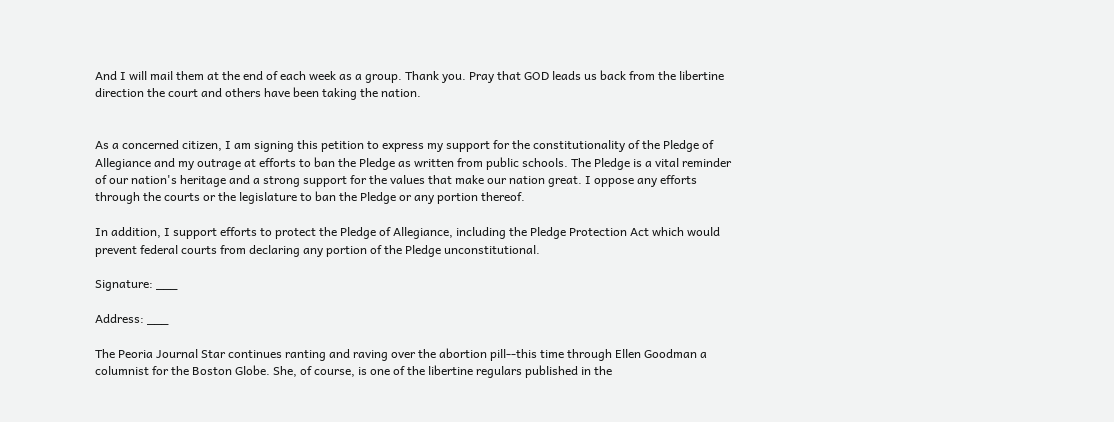And I will mail them at the end of each week as a group. Thank you. Pray that GOD leads us back from the libertine direction the court and others have been taking the nation.


As a concerned citizen, I am signing this petition to express my support for the constitutionality of the Pledge of Allegiance and my outrage at efforts to ban the Pledge as written from public schools. The Pledge is a vital reminder of our nation's heritage and a strong support for the values that make our nation great. I oppose any efforts through the courts or the legislature to ban the Pledge or any portion thereof.

In addition, I support efforts to protect the Pledge of Allegiance, including the Pledge Protection Act which would prevent federal courts from declaring any portion of the Pledge unconstitutional.

Signature: ___

Address: ___

The Peoria Journal Star continues ranting and raving over the abortion pill--this time through Ellen Goodman a columnist for the Boston Globe. She, of course, is one of the libertine regulars published in the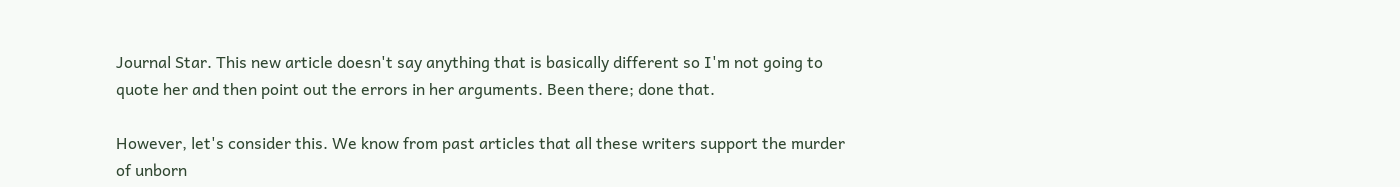Journal Star. This new article doesn't say anything that is basically different so I'm not going to quote her and then point out the errors in her arguments. Been there; done that.

However, let's consider this. We know from past articles that all these writers support the murder of unborn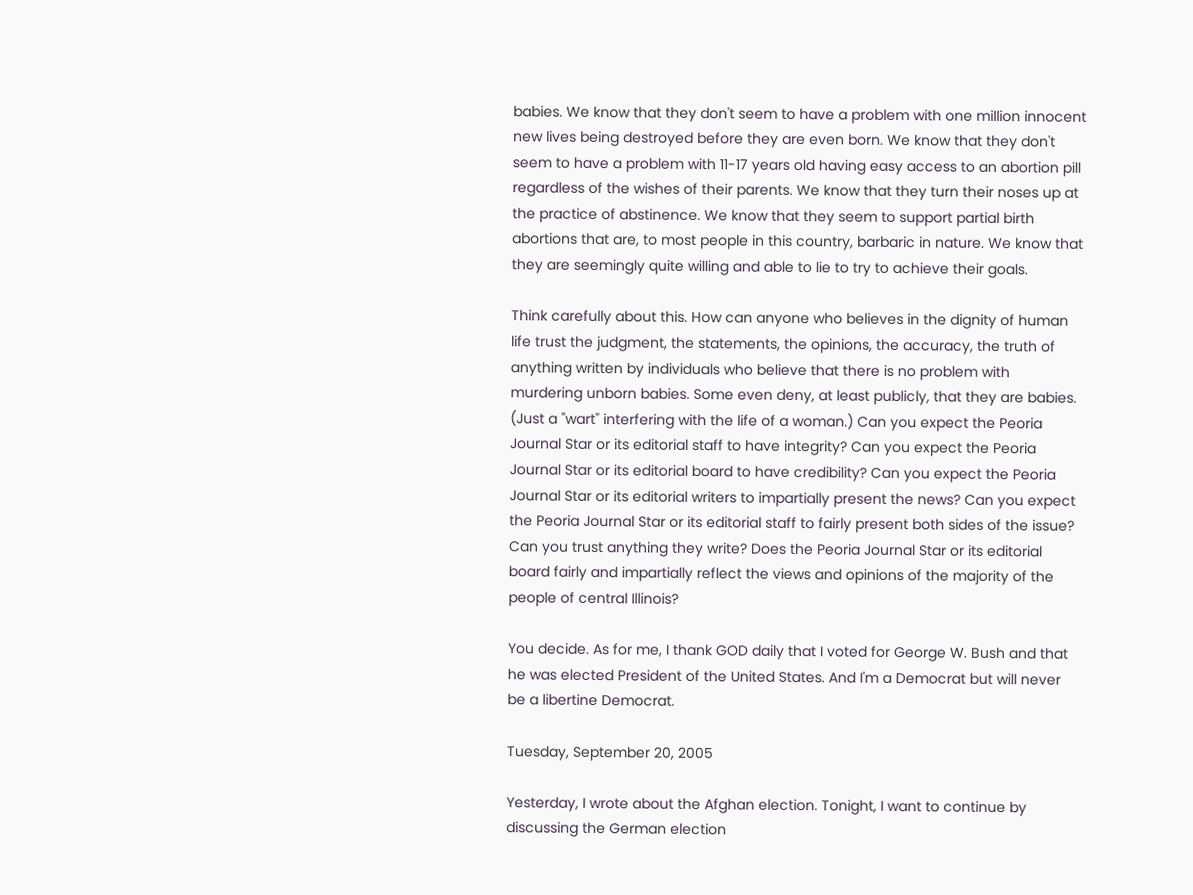babies. We know that they don't seem to have a problem with one million innocent new lives being destroyed before they are even born. We know that they don't seem to have a problem with 11-17 years old having easy access to an abortion pill regardless of the wishes of their parents. We know that they turn their noses up at the practice of abstinence. We know that they seem to support partial birth abortions that are, to most people in this country, barbaric in nature. We know that they are seemingly quite willing and able to lie to try to achieve their goals.

Think carefully about this. How can anyone who believes in the dignity of human life trust the judgment, the statements, the opinions, the accuracy, the truth of anything written by individuals who believe that there is no problem with murdering unborn babies. Some even deny, at least publicly, that they are babies. (Just a "wart" interfering with the life of a woman.) Can you expect the Peoria Journal Star or its editorial staff to have integrity? Can you expect the Peoria Journal Star or its editorial board to have credibility? Can you expect the Peoria Journal Star or its editorial writers to impartially present the news? Can you expect the Peoria Journal Star or its editorial staff to fairly present both sides of the issue? Can you trust anything they write? Does the Peoria Journal Star or its editorial board fairly and impartially reflect the views and opinions of the majority of the people of central Illinois?

You decide. As for me, I thank GOD daily that I voted for George W. Bush and that he was elected President of the United States. And I'm a Democrat but will never be a libertine Democrat.

Tuesday, September 20, 2005

Yesterday, I wrote about the Afghan election. Tonight, I want to continue by discussing the German election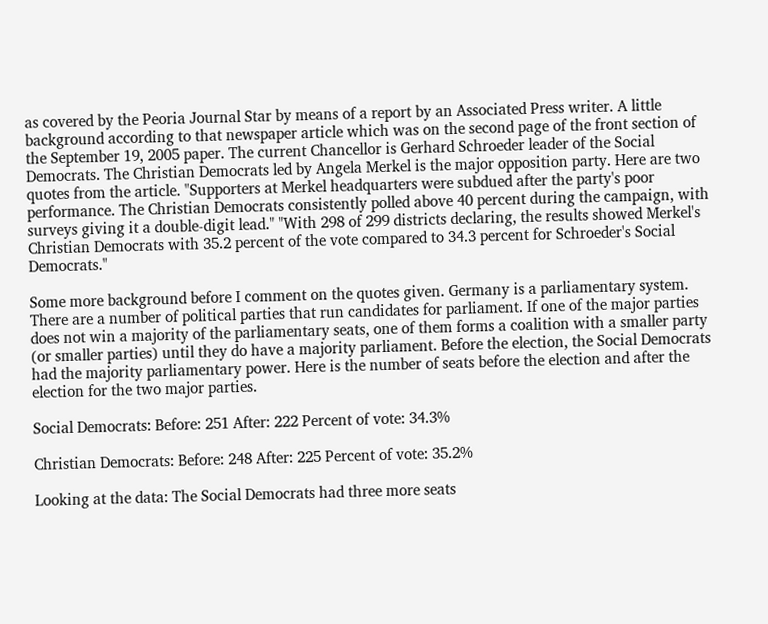as covered by the Peoria Journal Star by means of a report by an Associated Press writer. A little background according to that newspaper article which was on the second page of the front section of the September 19, 2005 paper. The current Chancellor is Gerhard Schroeder leader of the Social Democrats. The Christian Democrats led by Angela Merkel is the major opposition party. Here are two quotes from the article. "Supporters at Merkel headquarters were subdued after the party's poor performance. The Christian Democrats consistently polled above 40 percent during the campaign, with surveys giving it a double-digit lead." "With 298 of 299 districts declaring, the results showed Merkel's Christian Democrats with 35.2 percent of the vote compared to 34.3 percent for Schroeder's Social Democrats."

Some more background before I comment on the quotes given. Germany is a parliamentary system. There are a number of political parties that run candidates for parliament. If one of the major parties does not win a majority of the parliamentary seats, one of them forms a coalition with a smaller party (or smaller parties) until they do have a majority parliament. Before the election, the Social Democrats had the majority parliamentary power. Here is the number of seats before the election and after the election for the two major parties.

Social Democrats: Before: 251 After: 222 Percent of vote: 34.3%

Christian Democrats: Before: 248 After: 225 Percent of vote: 35.2%

Looking at the data: The Social Democrats had three more seats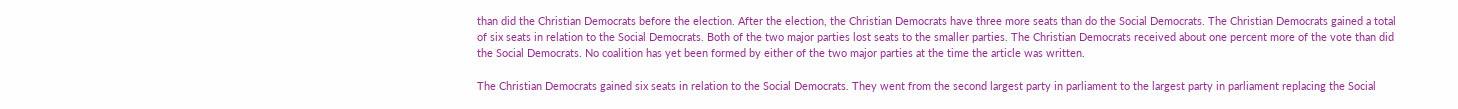than did the Christian Democrats before the election. After the election, the Christian Democrats have three more seats than do the Social Democrats. The Christian Democrats gained a total of six seats in relation to the Social Democrats. Both of the two major parties lost seats to the smaller parties. The Christian Democrats received about one percent more of the vote than did the Social Democrats. No coalition has yet been formed by either of the two major parties at the time the article was written.

The Christian Democrats gained six seats in relation to the Social Democrats. They went from the second largest party in parliament to the largest party in parliament replacing the Social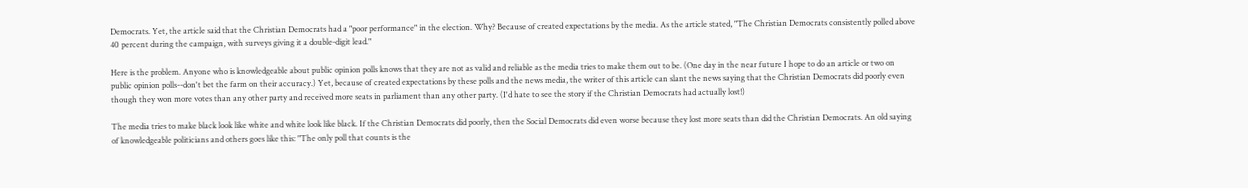Democrats. Yet, the article said that the Christian Democrats had a "poor performance" in the election. Why? Because of created expectations by the media. As the article stated, "The Christian Democrats consistently polled above 40 percent during the campaign, with surveys giving it a double-digit lead."

Here is the problem. Anyone who is knowledgeable about public opinion polls knows that they are not as valid and reliable as the media tries to make them out to be. (One day in the near future I hope to do an article or two on public opinion polls--don't bet the farm on their accuracy.) Yet, because of created expectations by these polls and the news media, the writer of this article can slant the news saying that the Christian Democrats did poorly even though they won more votes than any other party and received more seats in parliament than any other party. (I'd hate to see the story if the Christian Democrats had actually lost!)

The media tries to make black look like white and white look like black. If the Christian Democrats did poorly, then the Social Democrats did even worse because they lost more seats than did the Christian Democrats. An old saying of knowledgeable politicians and others goes like this: "The only poll that counts is the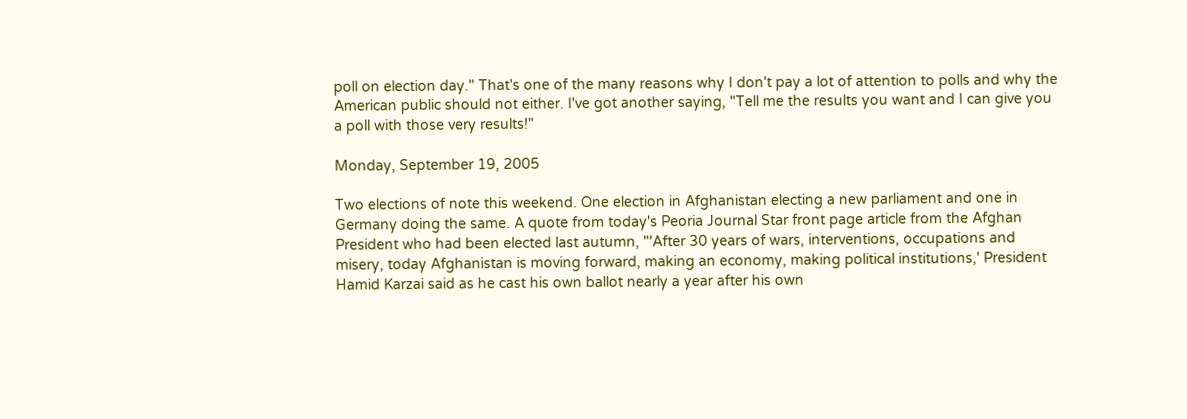poll on election day." That's one of the many reasons why I don't pay a lot of attention to polls and why the American public should not either. I've got another saying, "Tell me the results you want and I can give you a poll with those very results!"

Monday, September 19, 2005

Two elections of note this weekend. One election in Afghanistan electing a new parliament and one in Germany doing the same. A quote from today's Peoria Journal Star front page article from the Afghan President who had been elected last autumn, "'After 30 years of wars, interventions, occupations and misery, today Afghanistan is moving forward, making an economy, making political institutions,' President Hamid Karzai said as he cast his own ballot nearly a year after his own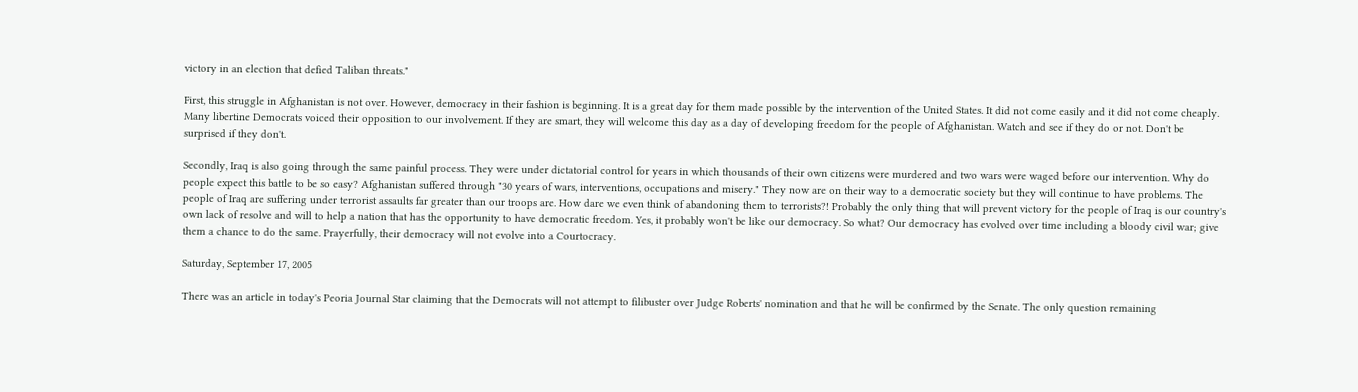victory in an election that defied Taliban threats."

First, this struggle in Afghanistan is not over. However, democracy in their fashion is beginning. It is a great day for them made possible by the intervention of the United States. It did not come easily and it did not come cheaply. Many libertine Democrats voiced their opposition to our involvement. If they are smart, they will welcome this day as a day of developing freedom for the people of Afghanistan. Watch and see if they do or not. Don't be surprised if they don't.

Secondly, Iraq is also going through the same painful process. They were under dictatorial control for years in which thousands of their own citizens were murdered and two wars were waged before our intervention. Why do people expect this battle to be so easy? Afghanistan suffered through "30 years of wars, interventions, occupations and misery." They now are on their way to a democratic society but they will continue to have problems. The people of Iraq are suffering under terrorist assaults far greater than our troops are. How dare we even think of abandoning them to terrorists?! Probably the only thing that will prevent victory for the people of Iraq is our country's own lack of resolve and will to help a nation that has the opportunity to have democratic freedom. Yes, it probably won't be like our democracy. So what? Our democracy has evolved over time including a bloody civil war; give them a chance to do the same. Prayerfully, their democracy will not evolve into a Courtocracy.

Saturday, September 17, 2005

There was an article in today's Peoria Journal Star claiming that the Democrats will not attempt to filibuster over Judge Roberts' nomination and that he will be confirmed by the Senate. The only question remaining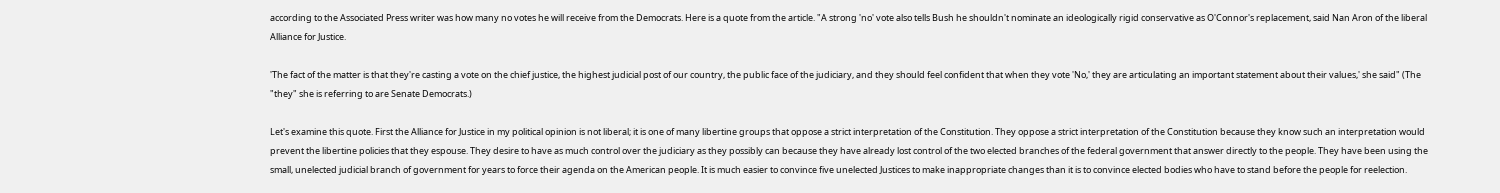according to the Associated Press writer was how many no votes he will receive from the Democrats. Here is a quote from the article. "A strong 'no' vote also tells Bush he shouldn't nominate an ideologically rigid conservative as O'Connor's replacement, said Nan Aron of the liberal Alliance for Justice.

'The fact of the matter is that they're casting a vote on the chief justice, the highest judicial post of our country, the public face of the judiciary, and they should feel confident that when they vote 'No,' they are articulating an important statement about their values,' she said" (The "they" she is referring to are Senate Democrats.)

Let's examine this quote. First the Alliance for Justice in my political opinion is not liberal; it is one of many libertine groups that oppose a strict interpretation of the Constitution. They oppose a strict interpretation of the Constitution because they know such an interpretation would prevent the libertine policies that they espouse. They desire to have as much control over the judiciary as they possibly can because they have already lost control of the two elected branches of the federal government that answer directly to the people. They have been using the small, unelected judicial branch of government for years to force their agenda on the American people. It is much easier to convince five unelected Justices to make inappropriate changes than it is to convince elected bodies who have to stand before the people for reelection.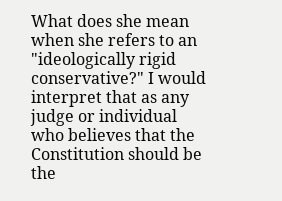What does she mean when she refers to an "ideologically rigid conservative?" I would interpret that as any judge or individual who believes that the Constitution should be the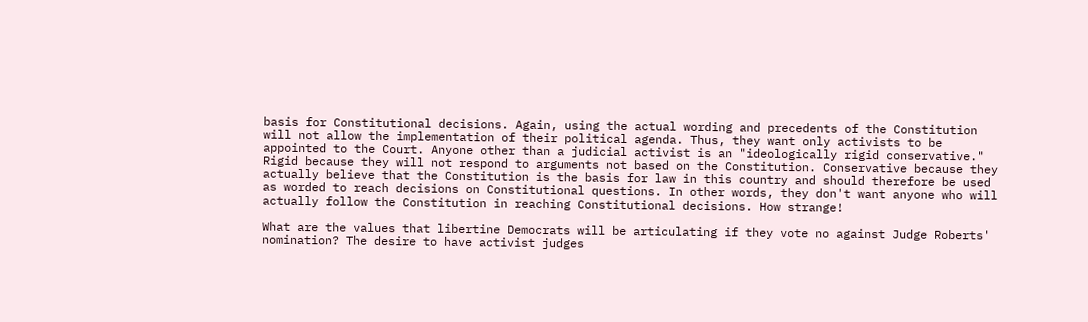basis for Constitutional decisions. Again, using the actual wording and precedents of the Constitution will not allow the implementation of their political agenda. Thus, they want only activists to be appointed to the Court. Anyone other than a judicial activist is an "ideologically rigid conservative." Rigid because they will not respond to arguments not based on the Constitution. Conservative because they actually believe that the Constitution is the basis for law in this country and should therefore be used as worded to reach decisions on Constitutional questions. In other words, they don't want anyone who will actually follow the Constitution in reaching Constitutional decisions. How strange!

What are the values that libertine Democrats will be articulating if they vote no against Judge Roberts' nomination? The desire to have activist judges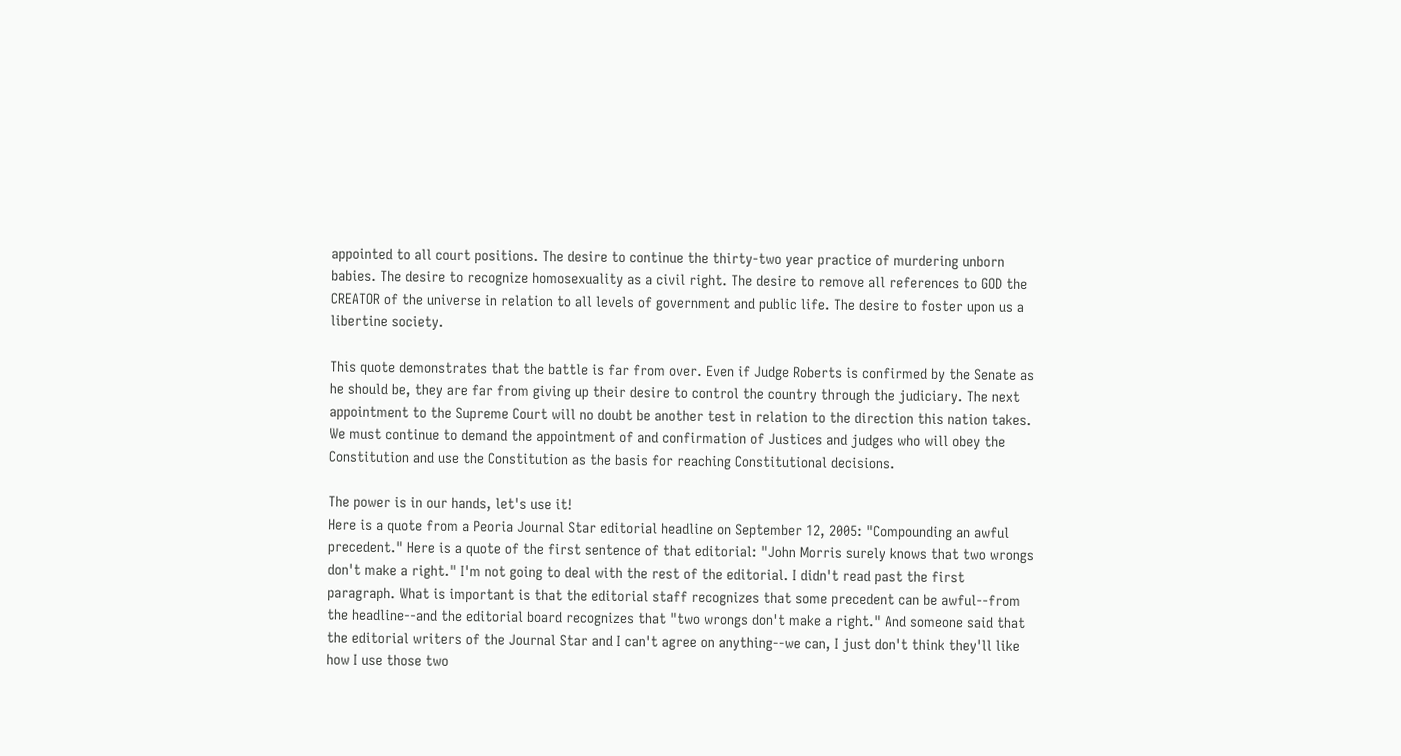appointed to all court positions. The desire to continue the thirty-two year practice of murdering unborn babies. The desire to recognize homosexuality as a civil right. The desire to remove all references to GOD the CREATOR of the universe in relation to all levels of government and public life. The desire to foster upon us a libertine society.

This quote demonstrates that the battle is far from over. Even if Judge Roberts is confirmed by the Senate as he should be, they are far from giving up their desire to control the country through the judiciary. The next appointment to the Supreme Court will no doubt be another test in relation to the direction this nation takes. We must continue to demand the appointment of and confirmation of Justices and judges who will obey the Constitution and use the Constitution as the basis for reaching Constitutional decisions.

The power is in our hands, let's use it!
Here is a quote from a Peoria Journal Star editorial headline on September 12, 2005: "Compounding an awful precedent." Here is a quote of the first sentence of that editorial: "John Morris surely knows that two wrongs don't make a right." I'm not going to deal with the rest of the editorial. I didn't read past the first paragraph. What is important is that the editorial staff recognizes that some precedent can be awful--from the headline--and the editorial board recognizes that "two wrongs don't make a right." And someone said that the editorial writers of the Journal Star and I can't agree on anything--we can, I just don't think they'll like how I use those two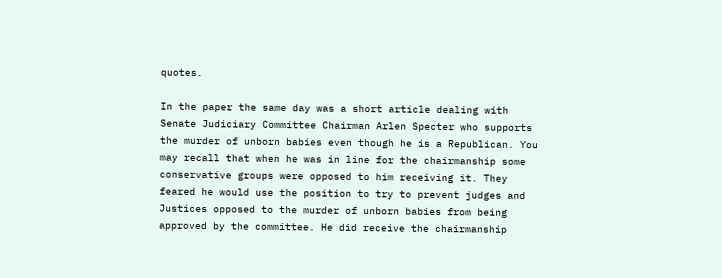quotes.

In the paper the same day was a short article dealing with Senate Judiciary Committee Chairman Arlen Specter who supports the murder of unborn babies even though he is a Republican. You may recall that when he was in line for the chairmanship some conservative groups were opposed to him receiving it. They feared he would use the position to try to prevent judges and Justices opposed to the murder of unborn babies from being approved by the committee. He did receive the chairmanship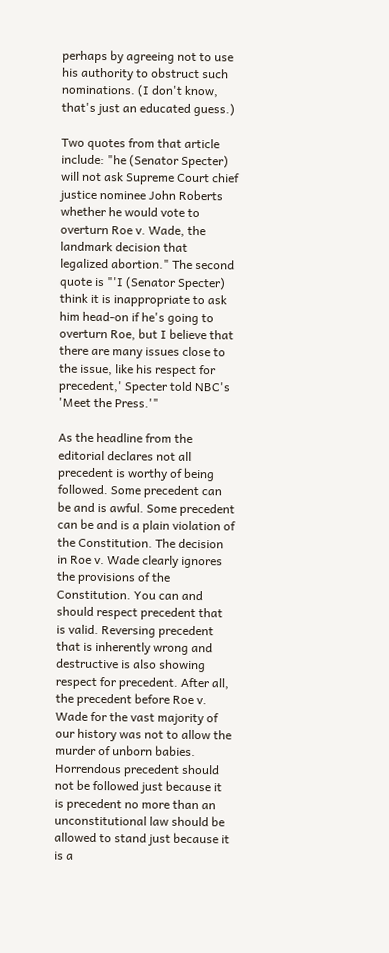perhaps by agreeing not to use his authority to obstruct such nominations. (I don't know, that's just an educated guess.)

Two quotes from that article include: "he (Senator Specter) will not ask Supreme Court chief justice nominee John Roberts whether he would vote to overturn Roe v. Wade, the landmark decision that legalized abortion." The second quote is "'I (Senator Specter) think it is inappropriate to ask him head-on if he's going to overturn Roe, but I believe that there are many issues close to the issue, like his respect for precedent,' Specter told NBC's 'Meet the Press.'"

As the headline from the editorial declares not all precedent is worthy of being followed. Some precedent can be and is awful. Some precedent can be and is a plain violation of the Constitution. The decision in Roe v. Wade clearly ignores the provisions of the Constitution. You can and should respect precedent that is valid. Reversing precedent that is inherently wrong and destructive is also showing respect for precedent. After all, the precedent before Roe v. Wade for the vast majority of our history was not to allow the murder of unborn babies. Horrendous precedent should not be followed just because it is precedent no more than an unconstitutional law should be allowed to stand just because it is a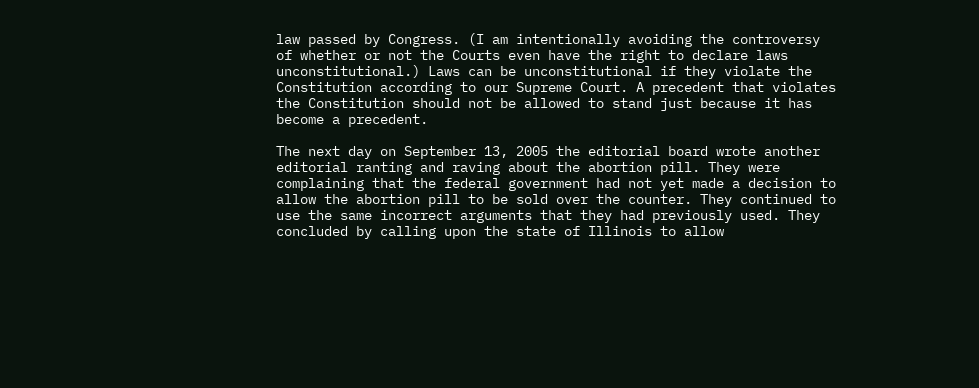law passed by Congress. (I am intentionally avoiding the controversy of whether or not the Courts even have the right to declare laws unconstitutional.) Laws can be unconstitutional if they violate the Constitution according to our Supreme Court. A precedent that violates the Constitution should not be allowed to stand just because it has become a precedent.

The next day on September 13, 2005 the editorial board wrote another editorial ranting and raving about the abortion pill. They were complaining that the federal government had not yet made a decision to allow the abortion pill to be sold over the counter. They continued to use the same incorrect arguments that they had previously used. They concluded by calling upon the state of Illinois to allow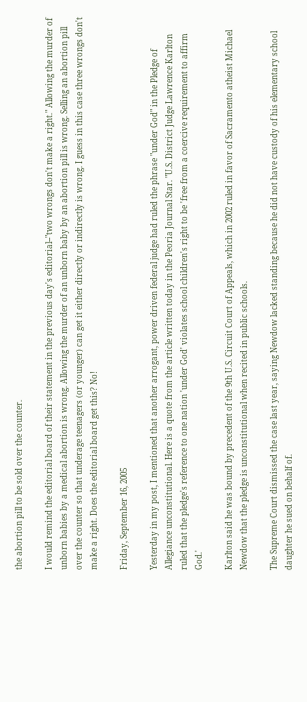the abortion pill to be sold over the counter.

I would remind the editorial board of their statement in the previous day's editorial--"two wrongs don't make a right." Allowing the murder of unborn babies by a medical abortion is wrong. Allowing the murder of an unborn baby by an abortion pill is wrong. Selling an abortion pill over the counter so that underage teenagers (or younger) can get it either directly or indirectly is wrong. I guess in this case three wrongs don't make a right. Does the editorial board get this? No!

Friday, September 16, 2005

Yesterday in my post, I mentioned that another arrogant, power driven federal judge had ruled the phrase "under God" in the Pledge of Allegiance unconstitutional. Here is a quote from the article written today in the Peoria Journal Star. "U.S. District Judge Lawrence Karlton ruled that the pledge's reference to one nation 'under God' violates school children's right to be 'free from a coercive requirement to affirm God.'

Karlton said he was bound by precedent of the 9th U.S. Circuit Court of Appeals, which in 2002 ruled in favor of Sacramento atheist Michael Newdow that the pledge is unconstitutional when recited in public schools.

The Supreme Court dismissed the case last year, saying Newdow lacked standing because he did not have custody of his elementary school daughter he sued on behalf of.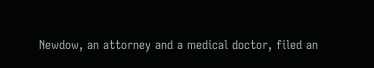Newdow, an attorney and a medical doctor, filed an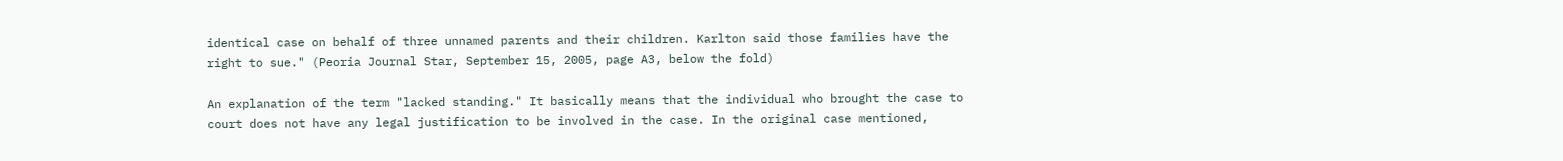identical case on behalf of three unnamed parents and their children. Karlton said those families have the right to sue." (Peoria Journal Star, September 15, 2005, page A3, below the fold)

An explanation of the term "lacked standing." It basically means that the individual who brought the case to court does not have any legal justification to be involved in the case. In the original case mentioned,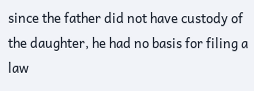since the father did not have custody of the daughter, he had no basis for filing a law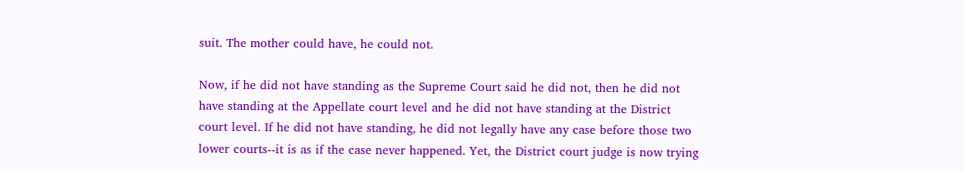suit. The mother could have, he could not.

Now, if he did not have standing as the Supreme Court said he did not, then he did not have standing at the Appellate court level and he did not have standing at the District court level. If he did not have standing, he did not legally have any case before those two lower courts--it is as if the case never happened. Yet, the District court judge is now trying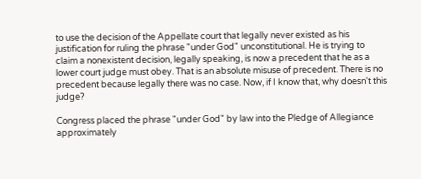to use the decision of the Appellate court that legally never existed as his justification for ruling the phrase "under God" unconstitutional. He is trying to claim a nonexistent decision, legally speaking, is now a precedent that he as a lower court judge must obey. That is an absolute misuse of precedent. There is no precedent because legally there was no case. Now, if I know that, why doesn't this judge?

Congress placed the phrase "under God" by law into the Pledge of Allegiance approximately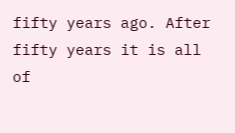fifty years ago. After fifty years it is all of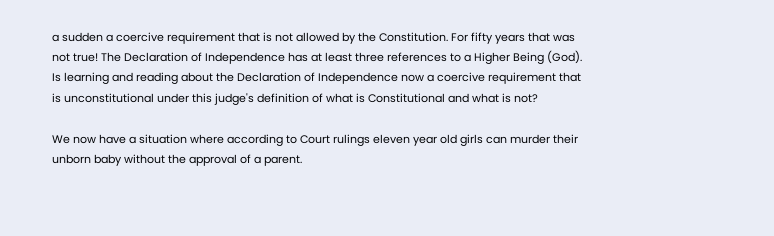a sudden a coercive requirement that is not allowed by the Constitution. For fifty years that was not true! The Declaration of Independence has at least three references to a Higher Being (God). Is learning and reading about the Declaration of Independence now a coercive requirement that is unconstitutional under this judge's definition of what is Constitutional and what is not?

We now have a situation where according to Court rulings eleven year old girls can murder their unborn baby without the approval of a parent.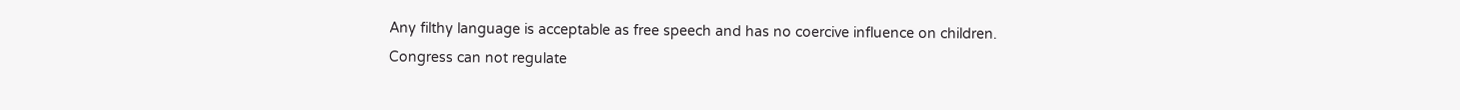Any filthy language is acceptable as free speech and has no coercive influence on children. Congress can not regulate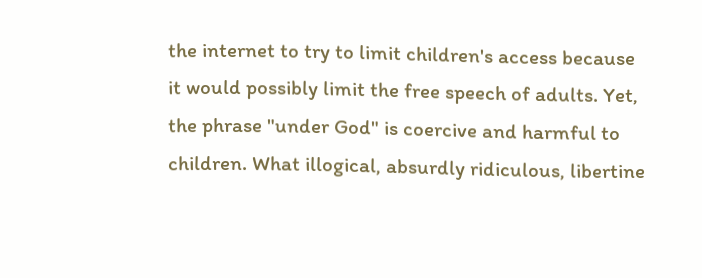the internet to try to limit children's access because it would possibly limit the free speech of adults. Yet, the phrase "under God" is coercive and harmful to children. What illogical, absurdly ridiculous, libertine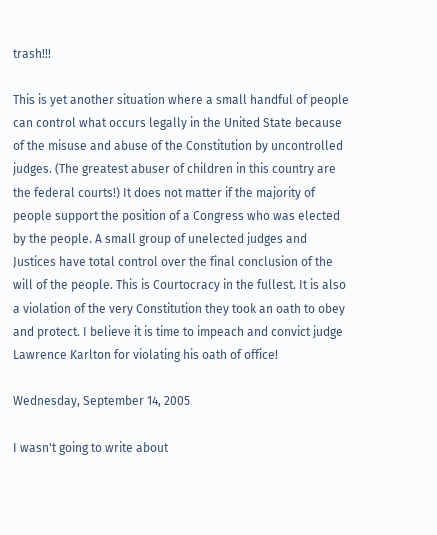trash!!!

This is yet another situation where a small handful of people can control what occurs legally in the United State because of the misuse and abuse of the Constitution by uncontrolled judges. (The greatest abuser of children in this country are the federal courts!) It does not matter if the majority of people support the position of a Congress who was elected by the people. A small group of unelected judges and Justices have total control over the final conclusion of the will of the people. This is Courtocracy in the fullest. It is also a violation of the very Constitution they took an oath to obey and protect. I believe it is time to impeach and convict judge Lawrence Karlton for violating his oath of office!

Wednesday, September 14, 2005

I wasn't going to write about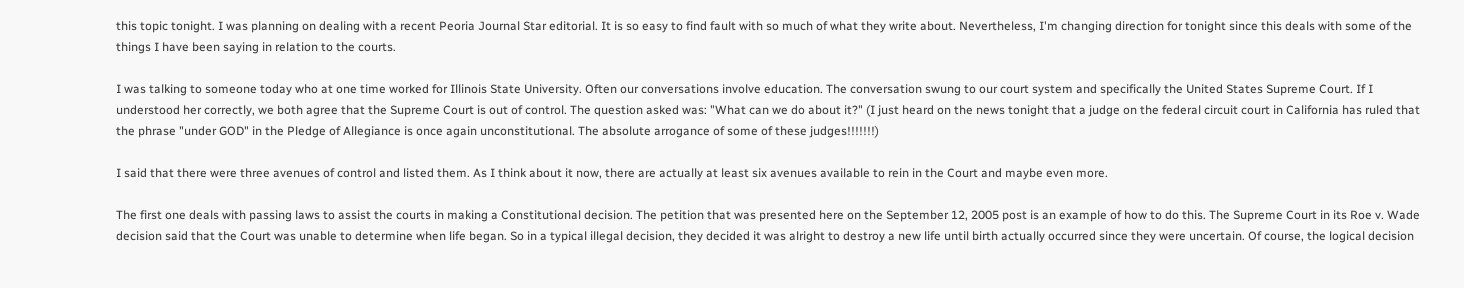this topic tonight. I was planning on dealing with a recent Peoria Journal Star editorial. It is so easy to find fault with so much of what they write about. Nevertheless, I'm changing direction for tonight since this deals with some of the things I have been saying in relation to the courts.

I was talking to someone today who at one time worked for Illinois State University. Often our conversations involve education. The conversation swung to our court system and specifically the United States Supreme Court. If I understood her correctly, we both agree that the Supreme Court is out of control. The question asked was: "What can we do about it?" (I just heard on the news tonight that a judge on the federal circuit court in California has ruled that the phrase "under GOD" in the Pledge of Allegiance is once again unconstitutional. The absolute arrogance of some of these judges!!!!!!!)

I said that there were three avenues of control and listed them. As I think about it now, there are actually at least six avenues available to rein in the Court and maybe even more.

The first one deals with passing laws to assist the courts in making a Constitutional decision. The petition that was presented here on the September 12, 2005 post is an example of how to do this. The Supreme Court in its Roe v. Wade decision said that the Court was unable to determine when life began. So in a typical illegal decision, they decided it was alright to destroy a new life until birth actually occurred since they were uncertain. Of course, the logical decision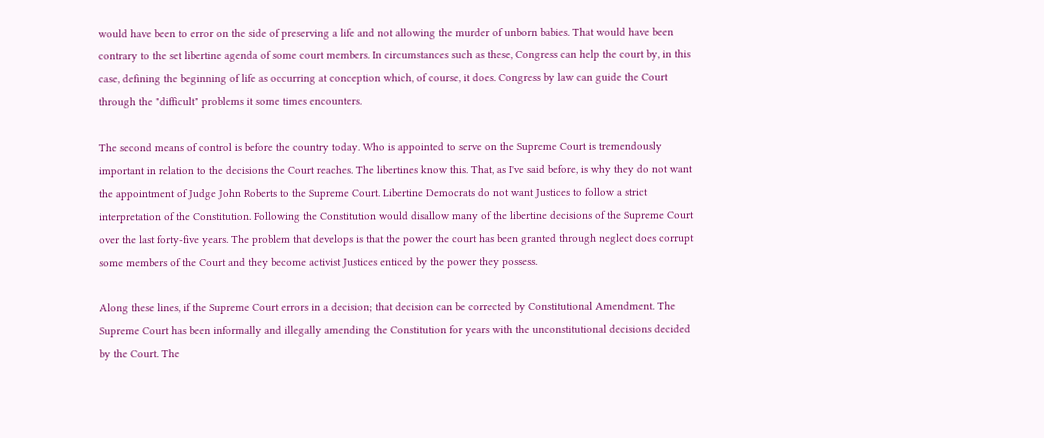would have been to error on the side of preserving a life and not allowing the murder of unborn babies. That would have been contrary to the set libertine agenda of some court members. In circumstances such as these, Congress can help the court by, in this case, defining the beginning of life as occurring at conception which, of course, it does. Congress by law can guide the Court through the "difficult" problems it some times encounters.

The second means of control is before the country today. Who is appointed to serve on the Supreme Court is tremendously important in relation to the decisions the Court reaches. The libertines know this. That, as I've said before, is why they do not want the appointment of Judge John Roberts to the Supreme Court. Libertine Democrats do not want Justices to follow a strict interpretation of the Constitution. Following the Constitution would disallow many of the libertine decisions of the Supreme Court over the last forty-five years. The problem that develops is that the power the court has been granted through neglect does corrupt some members of the Court and they become activist Justices enticed by the power they possess.

Along these lines, if the Supreme Court errors in a decision; that decision can be corrected by Constitutional Amendment. The Supreme Court has been informally and illegally amending the Constitution for years with the unconstitutional decisions decided by the Court. The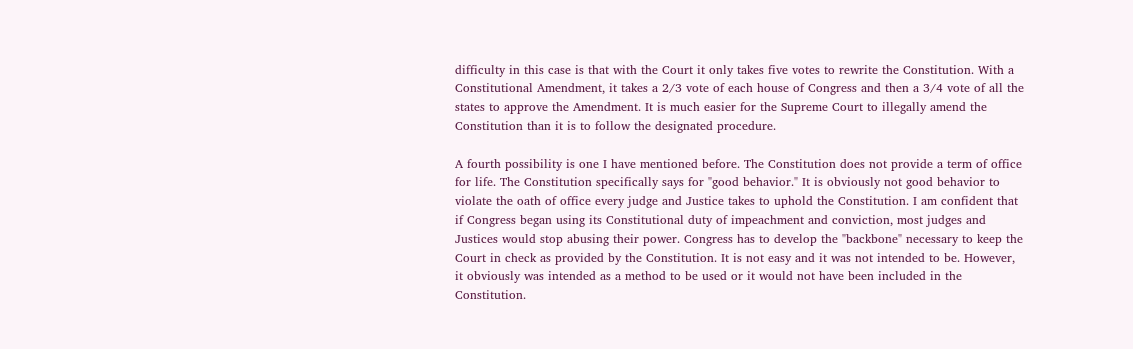difficulty in this case is that with the Court it only takes five votes to rewrite the Constitution. With a Constitutional Amendment, it takes a 2/3 vote of each house of Congress and then a 3/4 vote of all the states to approve the Amendment. It is much easier for the Supreme Court to illegally amend the Constitution than it is to follow the designated procedure.

A fourth possibility is one I have mentioned before. The Constitution does not provide a term of office for life. The Constitution specifically says for "good behavior." It is obviously not good behavior to violate the oath of office every judge and Justice takes to uphold the Constitution. I am confident that if Congress began using its Constitutional duty of impeachment and conviction, most judges and Justices would stop abusing their power. Congress has to develop the "backbone" necessary to keep the Court in check as provided by the Constitution. It is not easy and it was not intended to be. However, it obviously was intended as a method to be used or it would not have been included in the Constitution.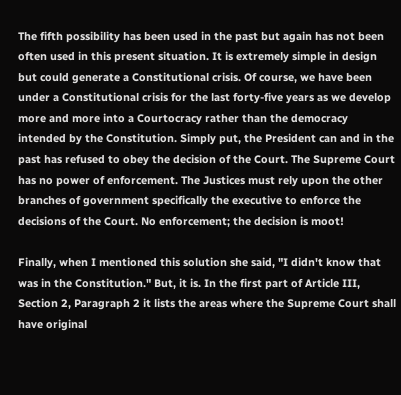The fifth possibility has been used in the past but again has not been often used in this present situation. It is extremely simple in design but could generate a Constitutional crisis. Of course, we have been under a Constitutional crisis for the last forty-five years as we develop more and more into a Courtocracy rather than the democracy intended by the Constitution. Simply put, the President can and in the past has refused to obey the decision of the Court. The Supreme Court has no power of enforcement. The Justices must rely upon the other branches of government specifically the executive to enforce the decisions of the Court. No enforcement; the decision is moot!

Finally, when I mentioned this solution she said, "I didn't know that was in the Constitution." But, it is. In the first part of Article III, Section 2, Paragraph 2 it lists the areas where the Supreme Court shall have original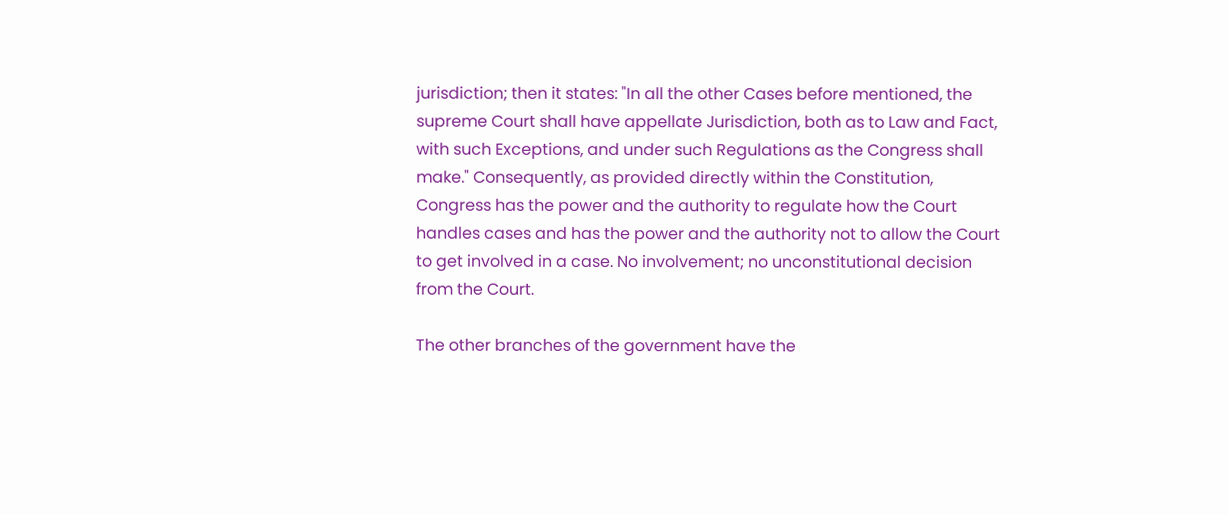jurisdiction; then it states: "In all the other Cases before mentioned, the supreme Court shall have appellate Jurisdiction, both as to Law and Fact, with such Exceptions, and under such Regulations as the Congress shall make." Consequently, as provided directly within the Constitution, Congress has the power and the authority to regulate how the Court handles cases and has the power and the authority not to allow the Court to get involved in a case. No involvement; no unconstitutional decision from the Court.

The other branches of the government have the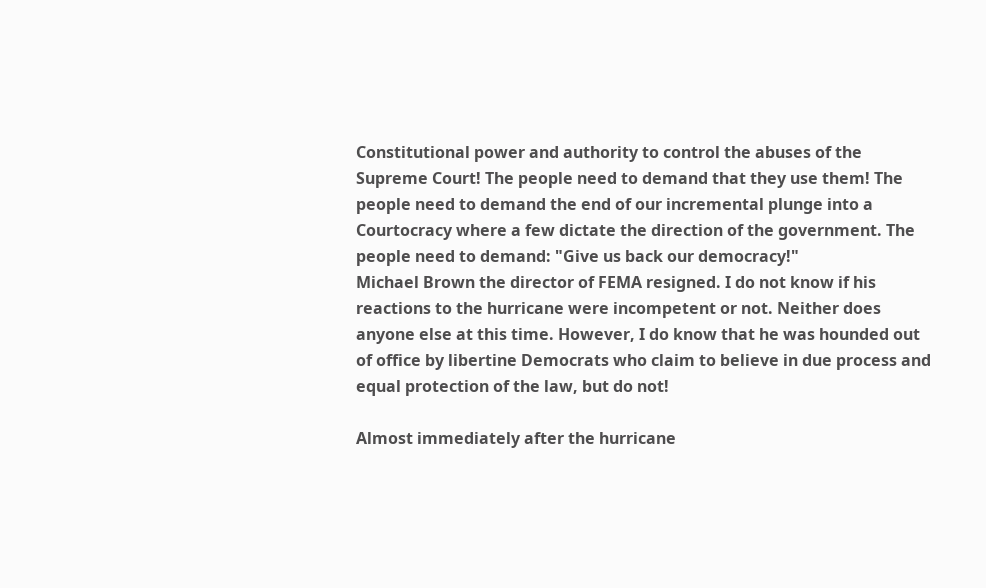Constitutional power and authority to control the abuses of the Supreme Court! The people need to demand that they use them! The people need to demand the end of our incremental plunge into a Courtocracy where a few dictate the direction of the government. The people need to demand: "Give us back our democracy!"
Michael Brown the director of FEMA resigned. I do not know if his reactions to the hurricane were incompetent or not. Neither does anyone else at this time. However, I do know that he was hounded out of office by libertine Democrats who claim to believe in due process and equal protection of the law, but do not!

Almost immediately after the hurricane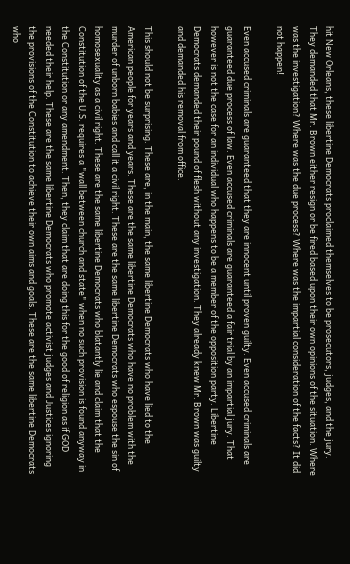hit New Orleans, these libertine Democrats proclaimed themselves to be prosecutors, judges, and the jury. They demanded that Mr. Brown either resign or be fired based upon their own opinions of the situation. Where was the investigation? Where was the due process? Where was the impartial consideration of the facts? It did not happen!

Even accused criminals are guaranteed that they are innocent until proven guilty. Even accused criminals are guaranteed due process of law. Even accused criminals are guaranteed a fair trial by an impartial jury. That however is not the case for an individual who happens to be a member of the opposition party. Libertine Democrats demanded their pound of flesh without any investigation. They already knew Mr. Brown was guilty and demanded his removal from office.

This should not be surprising. These are, in the main, the same libertine Democrats who have lied to the American people for years and years. These are the same libertine Democrats who have no problem with the murder of unborn babies and call it a civil right. These are the same libertine Democrats who espouse the sin of homosexuality as a civil right. These are the same libertine Democrats who blatantly lie and claim that the Constitution of the U.S. requires a "wall between church and state" when no such provision is found anyway in the Constitution or any amendment. Then, they claim that are doing this for the good of religion as if GOD needed their help. These are the same libertine Democrats who promote activist judges and Justices ignoring the provisions of the Constitution to achieve their own aims and goals. These are the same libertine Democrats who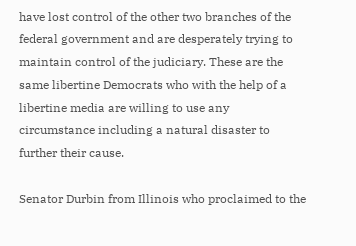have lost control of the other two branches of the federal government and are desperately trying to maintain control of the judiciary. These are the same libertine Democrats who with the help of a libertine media are willing to use any circumstance including a natural disaster to further their cause.

Senator Durbin from Illinois who proclaimed to the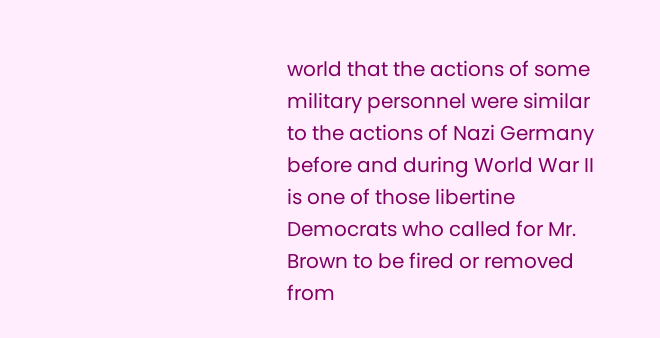world that the actions of some military personnel were similar to the actions of Nazi Germany before and during World War II is one of those libertine Democrats who called for Mr. Brown to be fired or removed from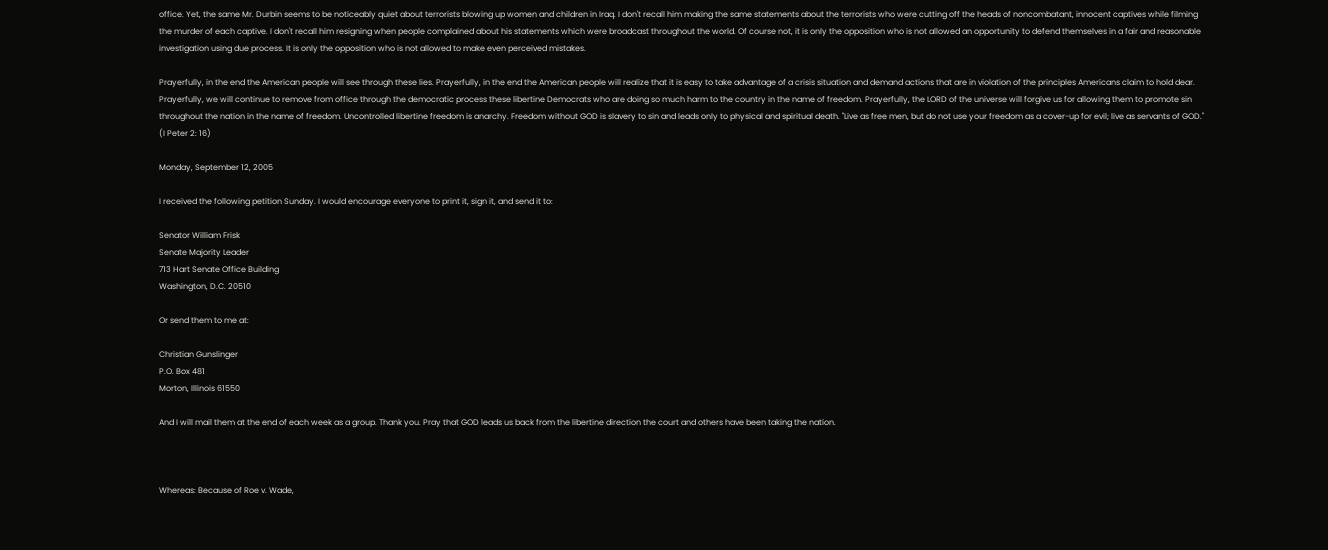office. Yet, the same Mr. Durbin seems to be noticeably quiet about terrorists blowing up women and children in Iraq. I don't recall him making the same statements about the terrorists who were cutting off the heads of noncombatant, innocent captives while filming the murder of each captive. I don't recall him resigning when people complained about his statements which were broadcast throughout the world. Of course not, it is only the opposition who is not allowed an opportunity to defend themselves in a fair and reasonable investigation using due process. It is only the opposition who is not allowed to make even perceived mistakes.

Prayerfully, in the end the American people will see through these lies. Prayerfully, in the end the American people will realize that it is easy to take advantage of a crisis situation and demand actions that are in violation of the principles Americans claim to hold dear. Prayerfully, we will continue to remove from office through the democratic process these libertine Democrats who are doing so much harm to the country in the name of freedom. Prayerfully, the LORD of the universe will forgive us for allowing them to promote sin throughout the nation in the name of freedom. Uncontrolled libertine freedom is anarchy. Freedom without GOD is slavery to sin and leads only to physical and spiritual death. "Live as free men, but do not use your freedom as a cover-up for evil; live as servants of GOD." (I Peter 2: 16)

Monday, September 12, 2005

I received the following petition Sunday. I would encourage everyone to print it, sign it, and send it to:

Senator William Frisk
Senate Majority Leader
713 Hart Senate Office Building
Washington, D.C. 20510

Or send them to me at:

Christian Gunslinger
P.O. Box 481
Morton, Illinois 61550

And I will mail them at the end of each week as a group. Thank you. Pray that GOD leads us back from the libertine direction the court and others have been taking the nation.



Whereas: Because of Roe v. Wade,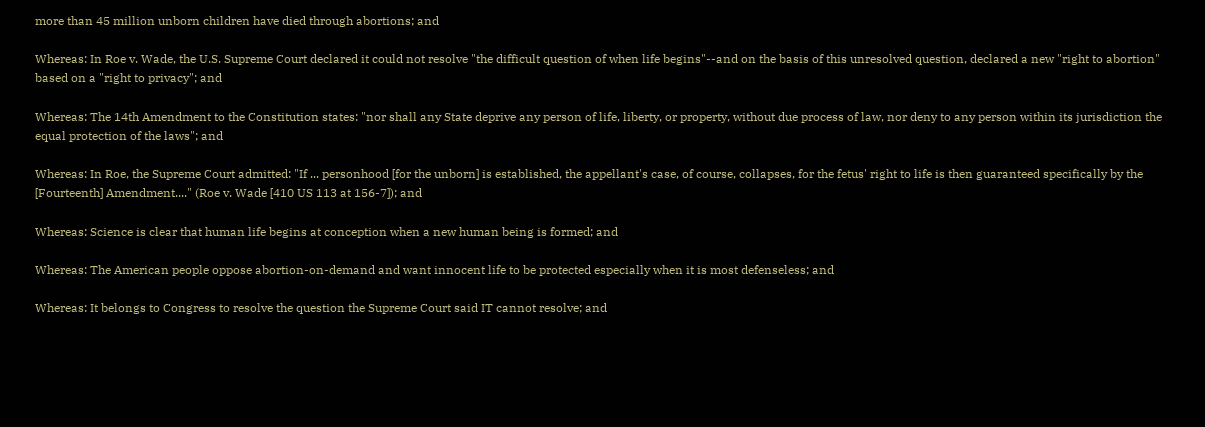more than 45 million unborn children have died through abortions; and

Whereas: In Roe v. Wade, the U.S. Supreme Court declared it could not resolve "the difficult question of when life begins"--and on the basis of this unresolved question, declared a new "right to abortion" based on a "right to privacy"; and

Whereas: The 14th Amendment to the Constitution states: "nor shall any State deprive any person of life, liberty, or property, without due process of law, nor deny to any person within its jurisdiction the equal protection of the laws"; and

Whereas: In Roe, the Supreme Court admitted: "If ... personhood [for the unborn] is established, the appellant's case, of course, collapses, for the fetus' right to life is then guaranteed specifically by the [Fourteenth] Amendment...." (Roe v. Wade [410 US 113 at 156-7]); and

Whereas: Science is clear that human life begins at conception when a new human being is formed; and

Whereas: The American people oppose abortion-on-demand and want innocent life to be protected especially when it is most defenseless; and

Whereas: It belongs to Congress to resolve the question the Supreme Court said IT cannot resolve; and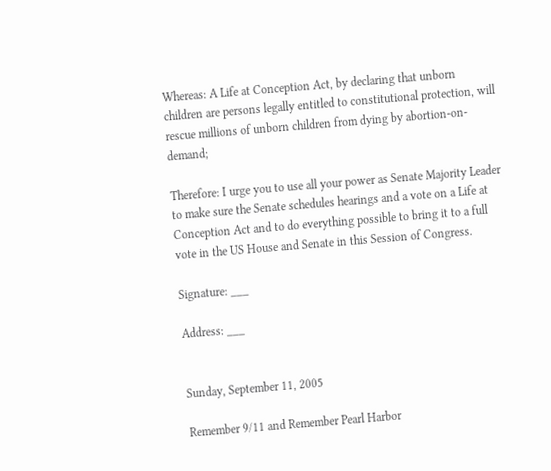Whereas: A Life at Conception Act, by declaring that unborn children are persons legally entitled to constitutional protection, will rescue millions of unborn children from dying by abortion-on-demand;

Therefore: I urge you to use all your power as Senate Majority Leader to make sure the Senate schedules hearings and a vote on a Life at Conception Act and to do everything possible to bring it to a full vote in the US House and Senate in this Session of Congress.

Signature: ___

Address: ___


Sunday, September 11, 2005

Remember 9/11 and Remember Pearl Harbor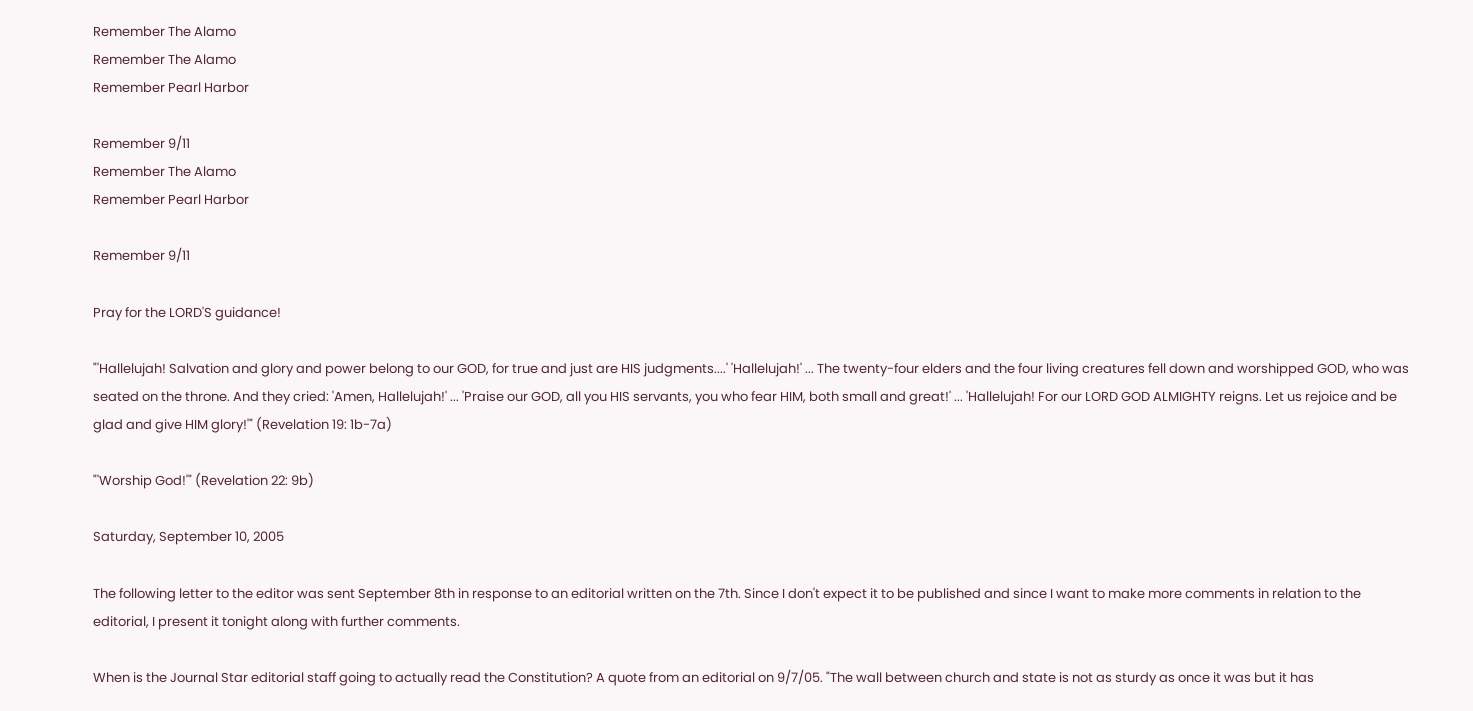Remember The Alamo
Remember The Alamo
Remember Pearl Harbor

Remember 9/11
Remember The Alamo
Remember Pearl Harbor

Remember 9/11

Pray for the LORD'S guidance!

"'Hallelujah! Salvation and glory and power belong to our GOD, for true and just are HIS judgments....' 'Hallelujah!' ... The twenty-four elders and the four living creatures fell down and worshipped GOD, who was seated on the throne. And they cried: 'Amen, Hallelujah!' ... 'Praise our GOD, all you HIS servants, you who fear HIM, both small and great!' ... 'Hallelujah! For our LORD GOD ALMIGHTY reigns. Let us rejoice and be glad and give HIM glory!'" (Revelation 19: 1b-7a)

"'Worship God!'" (Revelation 22: 9b)

Saturday, September 10, 2005

The following letter to the editor was sent September 8th in response to an editorial written on the 7th. Since I don't expect it to be published and since I want to make more comments in relation to the editorial, I present it tonight along with further comments.

When is the Journal Star editorial staff going to actually read the Constitution? A quote from an editorial on 9/7/05. "The wall between church and state is not as sturdy as once it was but it has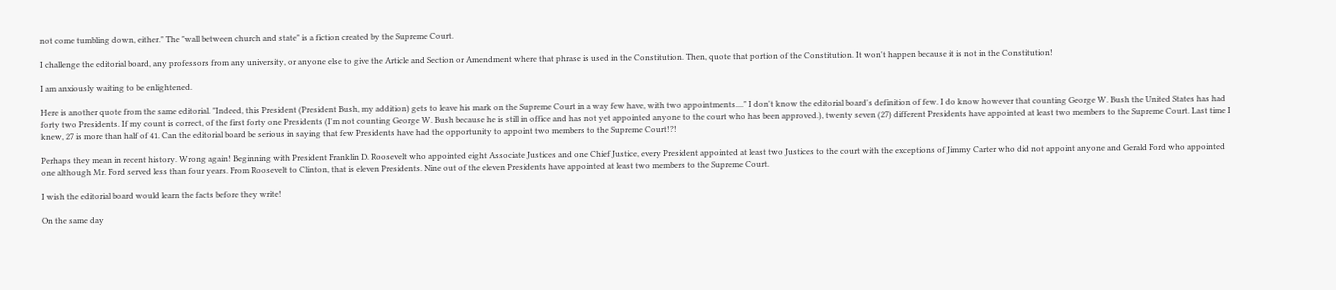not come tumbling down, either." The "wall between church and state" is a fiction created by the Supreme Court.

I challenge the editorial board, any professors from any university, or anyone else to give the Article and Section or Amendment where that phrase is used in the Constitution. Then, quote that portion of the Constitution. It won't happen because it is not in the Constitution!

I am anxiously waiting to be enlightened.

Here is another quote from the same editorial. "Indeed, this President (President Bush, my addition) gets to leave his mark on the Supreme Court in a way few have, with two appointments...." I don't know the editorial board's definition of few. I do know however that counting George W. Bush the United States has had forty two Presidents. If my count is correct, of the first forty one Presidents (I'm not counting George W. Bush because he is still in office and has not yet appointed anyone to the court who has been approved.), twenty seven (27) different Presidents have appointed at least two members to the Supreme Court. Last time I knew, 27 is more than half of 41. Can the editorial board be serious in saying that few Presidents have had the opportunity to appoint two members to the Supreme Court!?!

Perhaps they mean in recent history. Wrong again! Beginning with President Franklin D. Roosevelt who appointed eight Associate Justices and one Chief Justice, every President appointed at least two Justices to the court with the exceptions of Jimmy Carter who did not appoint anyone and Gerald Ford who appointed one although Mr. Ford served less than four years. From Roosevelt to Clinton, that is eleven Presidents. Nine out of the eleven Presidents have appointed at least two members to the Supreme Court.

I wish the editorial board would learn the facts before they write!

On the same day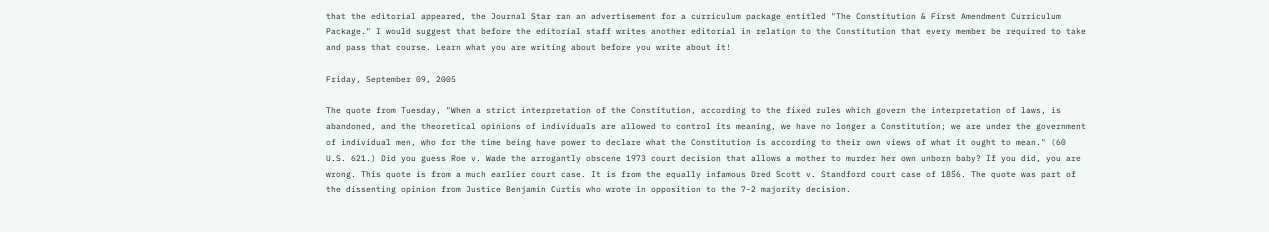that the editorial appeared, the Journal Star ran an advertisement for a curriculum package entitled "The Constitution & First Amendment Curriculum Package." I would suggest that before the editorial staff writes another editorial in relation to the Constitution that every member be required to take and pass that course. Learn what you are writing about before you write about it!

Friday, September 09, 2005

The quote from Tuesday, "When a strict interpretation of the Constitution, according to the fixed rules which govern the interpretation of laws, is abandoned, and the theoretical opinions of individuals are allowed to control its meaning, we have no longer a Constitution; we are under the government of individual men, who for the time being have power to declare what the Constitution is according to their own views of what it ought to mean." (60 U.S. 621.) Did you guess Roe v. Wade the arrogantly obscene 1973 court decision that allows a mother to murder her own unborn baby? If you did, you are wrong. This quote is from a much earlier court case. It is from the equally infamous Dred Scott v. Standford court case of 1856. The quote was part of the dissenting opinion from Justice Benjamin Curtis who wrote in opposition to the 7-2 majority decision.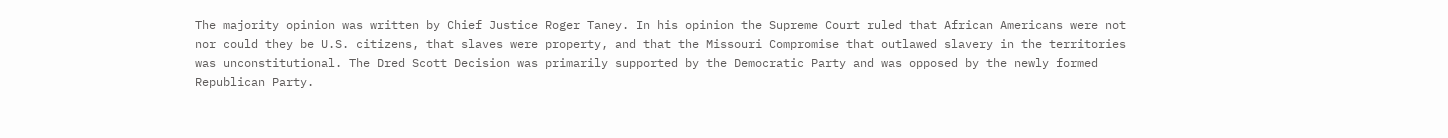The majority opinion was written by Chief Justice Roger Taney. In his opinion the Supreme Court ruled that African Americans were not nor could they be U.S. citizens, that slaves were property, and that the Missouri Compromise that outlawed slavery in the territories was unconstitutional. The Dred Scott Decision was primarily supported by the Democratic Party and was opposed by the newly formed Republican Party.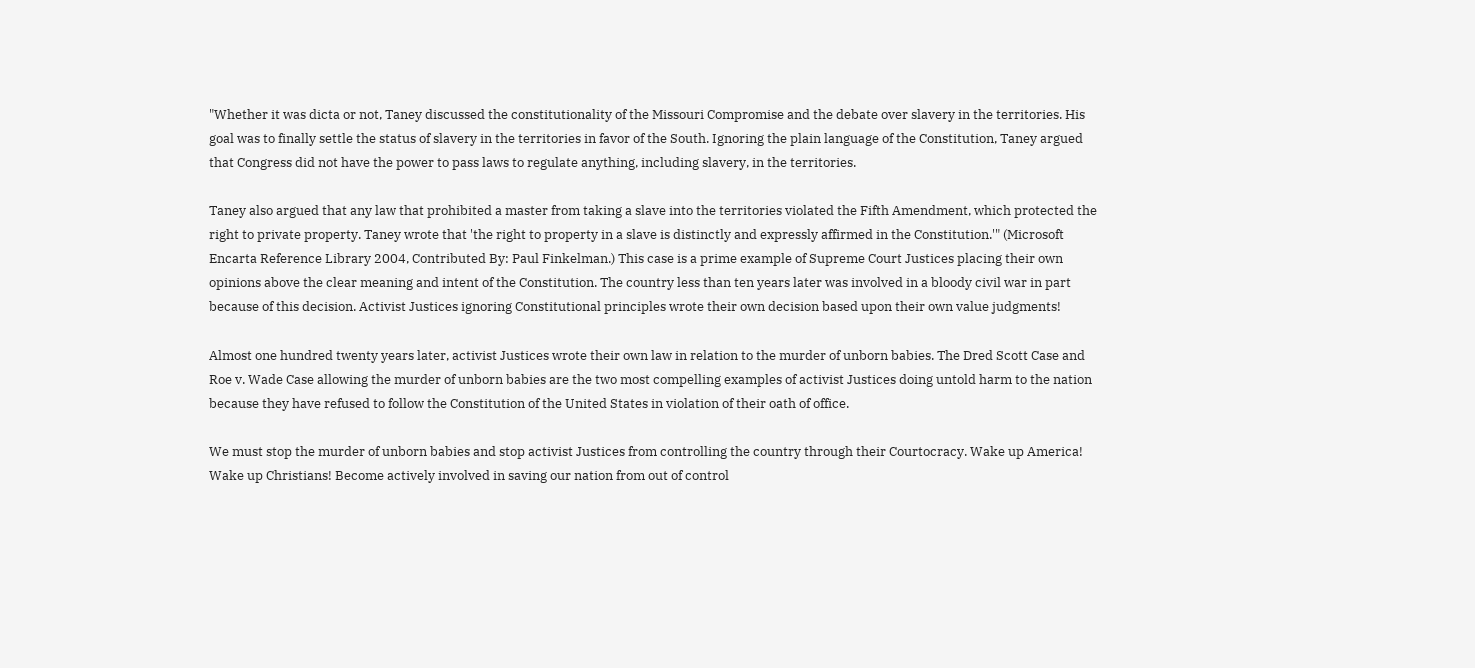"Whether it was dicta or not, Taney discussed the constitutionality of the Missouri Compromise and the debate over slavery in the territories. His goal was to finally settle the status of slavery in the territories in favor of the South. Ignoring the plain language of the Constitution, Taney argued that Congress did not have the power to pass laws to regulate anything, including slavery, in the territories.

Taney also argued that any law that prohibited a master from taking a slave into the territories violated the Fifth Amendment, which protected the right to private property. Taney wrote that 'the right to property in a slave is distinctly and expressly affirmed in the Constitution.'" (Microsoft Encarta Reference Library 2004, Contributed By: Paul Finkelman.) This case is a prime example of Supreme Court Justices placing their own opinions above the clear meaning and intent of the Constitution. The country less than ten years later was involved in a bloody civil war in part because of this decision. Activist Justices ignoring Constitutional principles wrote their own decision based upon their own value judgments!

Almost one hundred twenty years later, activist Justices wrote their own law in relation to the murder of unborn babies. The Dred Scott Case and Roe v. Wade Case allowing the murder of unborn babies are the two most compelling examples of activist Justices doing untold harm to the nation because they have refused to follow the Constitution of the United States in violation of their oath of office.

We must stop the murder of unborn babies and stop activist Justices from controlling the country through their Courtocracy. Wake up America! Wake up Christians! Become actively involved in saving our nation from out of control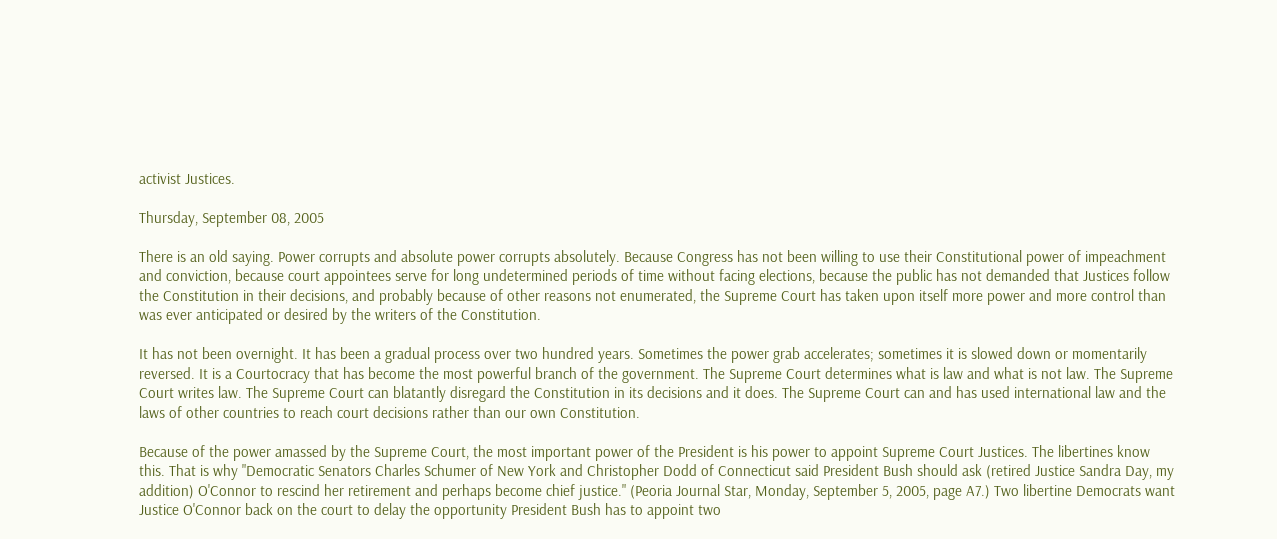activist Justices.

Thursday, September 08, 2005

There is an old saying. Power corrupts and absolute power corrupts absolutely. Because Congress has not been willing to use their Constitutional power of impeachment and conviction, because court appointees serve for long undetermined periods of time without facing elections, because the public has not demanded that Justices follow the Constitution in their decisions, and probably because of other reasons not enumerated, the Supreme Court has taken upon itself more power and more control than was ever anticipated or desired by the writers of the Constitution.

It has not been overnight. It has been a gradual process over two hundred years. Sometimes the power grab accelerates; sometimes it is slowed down or momentarily reversed. It is a Courtocracy that has become the most powerful branch of the government. The Supreme Court determines what is law and what is not law. The Supreme Court writes law. The Supreme Court can blatantly disregard the Constitution in its decisions and it does. The Supreme Court can and has used international law and the laws of other countries to reach court decisions rather than our own Constitution.

Because of the power amassed by the Supreme Court, the most important power of the President is his power to appoint Supreme Court Justices. The libertines know this. That is why "Democratic Senators Charles Schumer of New York and Christopher Dodd of Connecticut said President Bush should ask (retired Justice Sandra Day, my addition) O'Connor to rescind her retirement and perhaps become chief justice." (Peoria Journal Star, Monday, September 5, 2005, page A7.) Two libertine Democrats want Justice O'Connor back on the court to delay the opportunity President Bush has to appoint two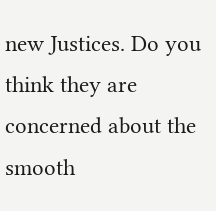new Justices. Do you think they are concerned about the smooth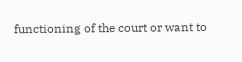functioning of the court or want to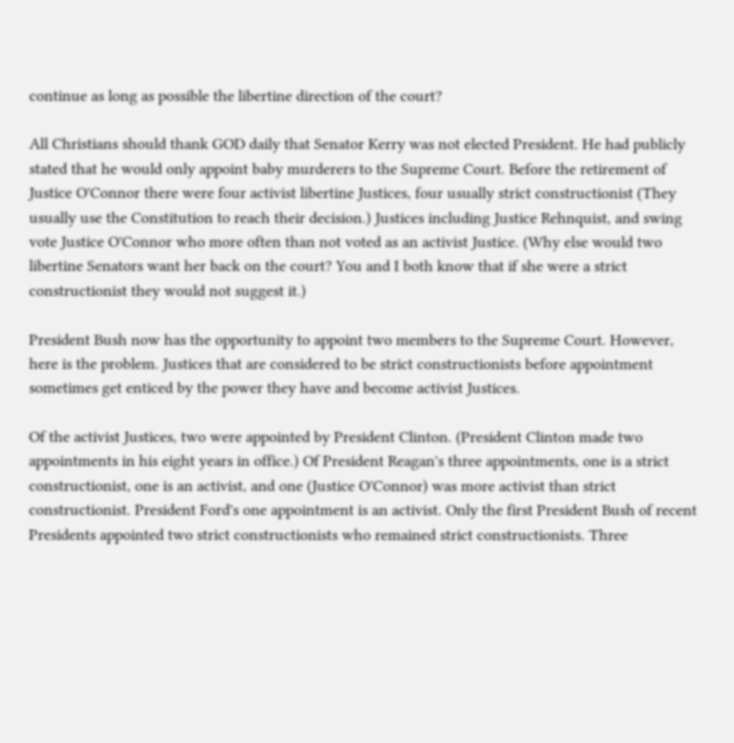continue as long as possible the libertine direction of the court?

All Christians should thank GOD daily that Senator Kerry was not elected President. He had publicly stated that he would only appoint baby murderers to the Supreme Court. Before the retirement of Justice O'Connor there were four activist libertine Justices, four usually strict constructionist (They usually use the Constitution to reach their decision.) Justices including Justice Rehnquist, and swing vote Justice O'Connor who more often than not voted as an activist Justice. (Why else would two libertine Senators want her back on the court? You and I both know that if she were a strict constructionist they would not suggest it.)

President Bush now has the opportunity to appoint two members to the Supreme Court. However, here is the problem. Justices that are considered to be strict constructionists before appointment sometimes get enticed by the power they have and become activist Justices.

Of the activist Justices, two were appointed by President Clinton. (President Clinton made two appointments in his eight years in office.) Of President Reagan's three appointments, one is a strict constructionist, one is an activist, and one (Justice O'Connor) was more activist than strict constructionist. President Ford's one appointment is an activist. Only the first President Bush of recent Presidents appointed two strict constructionists who remained strict constructionists. Three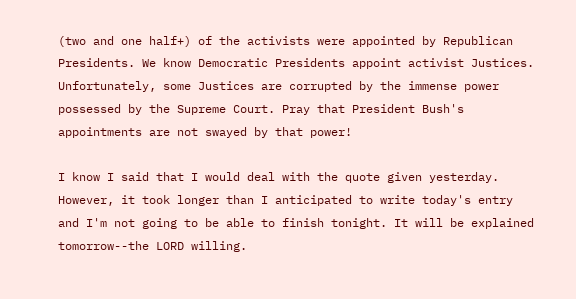(two and one half+) of the activists were appointed by Republican Presidents. We know Democratic Presidents appoint activist Justices. Unfortunately, some Justices are corrupted by the immense power possessed by the Supreme Court. Pray that President Bush's appointments are not swayed by that power!

I know I said that I would deal with the quote given yesterday. However, it took longer than I anticipated to write today's entry and I'm not going to be able to finish tonight. It will be explained tomorrow--the LORD willing.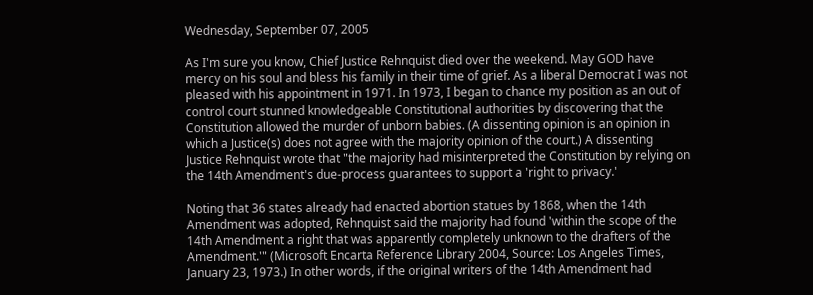Wednesday, September 07, 2005

As I'm sure you know, Chief Justice Rehnquist died over the weekend. May GOD have mercy on his soul and bless his family in their time of grief. As a liberal Democrat I was not pleased with his appointment in 1971. In 1973, I began to chance my position as an out of control court stunned knowledgeable Constitutional authorities by discovering that the Constitution allowed the murder of unborn babies. (A dissenting opinion is an opinion in which a Justice(s) does not agree with the majority opinion of the court.) A dissenting Justice Rehnquist wrote that "the majority had misinterpreted the Constitution by relying on the 14th Amendment's due-process guarantees to support a 'right to privacy.'

Noting that 36 states already had enacted abortion statues by 1868, when the 14th Amendment was adopted, Rehnquist said the majority had found 'within the scope of the 14th Amendment a right that was apparently completely unknown to the drafters of the Amendment.'" (Microsoft Encarta Reference Library 2004, Source: Los Angeles Times, January 23, 1973.) In other words, if the original writers of the 14th Amendment had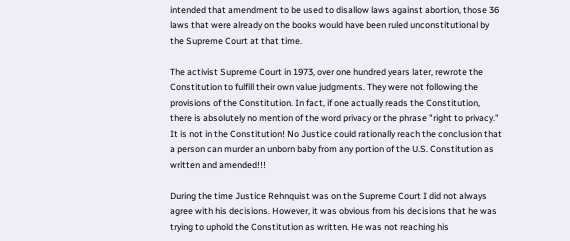intended that amendment to be used to disallow laws against abortion, those 36 laws that were already on the books would have been ruled unconstitutional by the Supreme Court at that time.

The activist Supreme Court in 1973, over one hundred years later, rewrote the Constitution to fulfill their own value judgments. They were not following the provisions of the Constitution. In fact, if one actually reads the Constitution, there is absolutely no mention of the word privacy or the phrase "right to privacy." It is not in the Constitution! No Justice could rationally reach the conclusion that a person can murder an unborn baby from any portion of the U.S. Constitution as written and amended!!!

During the time Justice Rehnquist was on the Supreme Court I did not always agree with his decisions. However, it was obvious from his decisions that he was trying to uphold the Constitution as written. He was not reaching his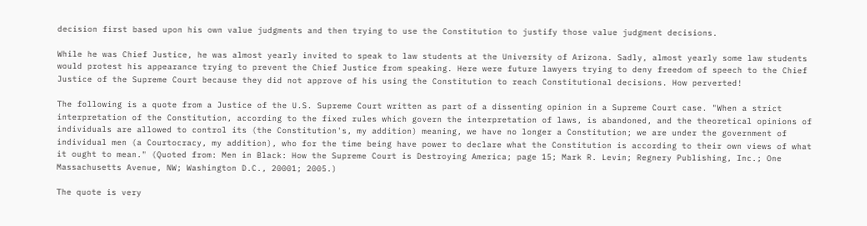decision first based upon his own value judgments and then trying to use the Constitution to justify those value judgment decisions.

While he was Chief Justice, he was almost yearly invited to speak to law students at the University of Arizona. Sadly, almost yearly some law students would protest his appearance trying to prevent the Chief Justice from speaking. Here were future lawyers trying to deny freedom of speech to the Chief Justice of the Supreme Court because they did not approve of his using the Constitution to reach Constitutional decisions. How perverted!

The following is a quote from a Justice of the U.S. Supreme Court written as part of a dissenting opinion in a Supreme Court case. "When a strict interpretation of the Constitution, according to the fixed rules which govern the interpretation of laws, is abandoned, and the theoretical opinions of individuals are allowed to control its (the Constitution's, my addition) meaning, we have no longer a Constitution; we are under the government of individual men (a Courtocracy, my addition), who for the time being have power to declare what the Constitution is according to their own views of what it ought to mean." (Quoted from: Men in Black: How the Supreme Court is Destroying America; page 15; Mark R. Levin; Regnery Publishing, Inc.; One Massachusetts Avenue, NW; Washington D.C., 20001; 2005.)

The quote is very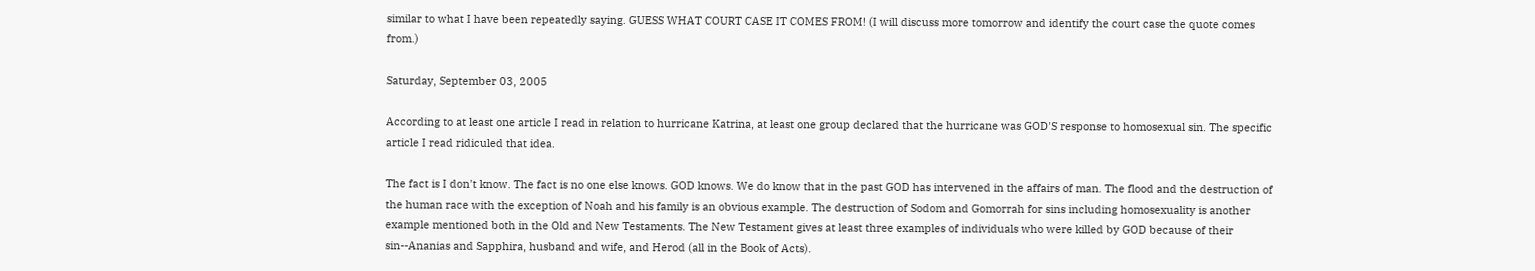similar to what I have been repeatedly saying. GUESS WHAT COURT CASE IT COMES FROM! (I will discuss more tomorrow and identify the court case the quote comes from.)

Saturday, September 03, 2005

According to at least one article I read in relation to hurricane Katrina, at least one group declared that the hurricane was GOD'S response to homosexual sin. The specific article I read ridiculed that idea.

The fact is I don't know. The fact is no one else knows. GOD knows. We do know that in the past GOD has intervened in the affairs of man. The flood and the destruction of the human race with the exception of Noah and his family is an obvious example. The destruction of Sodom and Gomorrah for sins including homosexuality is another example mentioned both in the Old and New Testaments. The New Testament gives at least three examples of individuals who were killed by GOD because of their sin--Ananias and Sapphira, husband and wife, and Herod (all in the Book of Acts).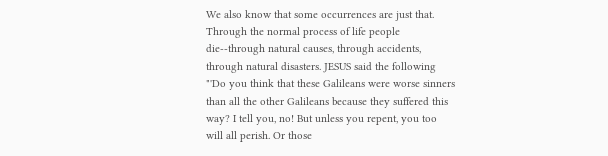We also know that some occurrences are just that. Through the normal process of life people die--through natural causes, through accidents, through natural disasters. JESUS said the following "'Do you think that these Galileans were worse sinners than all the other Galileans because they suffered this way? I tell you, no! But unless you repent, you too will all perish. Or those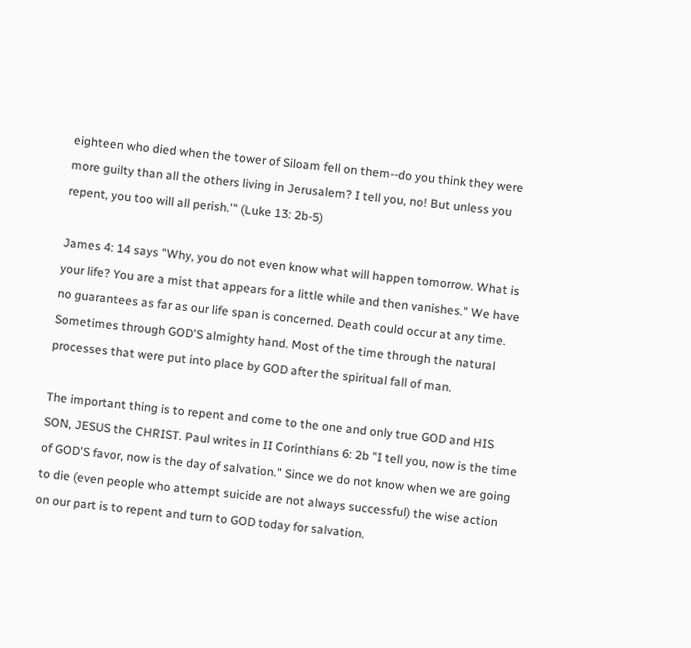eighteen who died when the tower of Siloam fell on them--do you think they were more guilty than all the others living in Jerusalem? I tell you, no! But unless you repent, you too will all perish.'" (Luke 13: 2b-5)

James 4: 14 says "Why, you do not even know what will happen tomorrow. What is your life? You are a mist that appears for a little while and then vanishes." We have no guarantees as far as our life span is concerned. Death could occur at any time. Sometimes through GOD'S almighty hand. Most of the time through the natural processes that were put into place by GOD after the spiritual fall of man.

The important thing is to repent and come to the one and only true GOD and HIS SON, JESUS the CHRIST. Paul writes in II Corinthians 6: 2b "I tell you, now is the time of GOD'S favor, now is the day of salvation." Since we do not know when we are going to die (even people who attempt suicide are not always successful) the wise action on our part is to repent and turn to GOD today for salvation.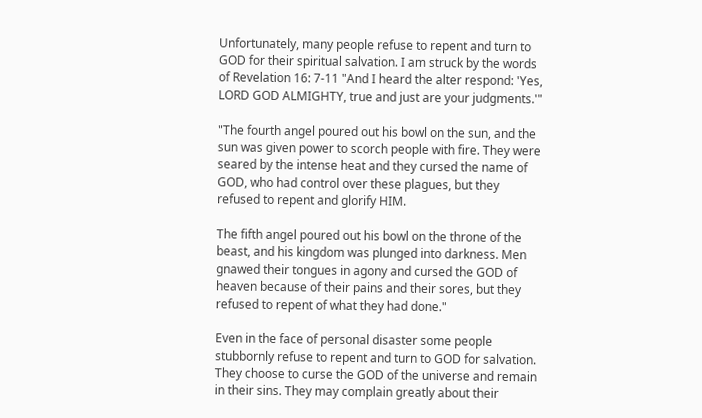Unfortunately, many people refuse to repent and turn to GOD for their spiritual salvation. I am struck by the words of Revelation 16: 7-11 "And I heard the alter respond: 'Yes, LORD GOD ALMIGHTY, true and just are your judgments.'"

"The fourth angel poured out his bowl on the sun, and the sun was given power to scorch people with fire. They were seared by the intense heat and they cursed the name of GOD, who had control over these plagues, but they refused to repent and glorify HIM.

The fifth angel poured out his bowl on the throne of the beast, and his kingdom was plunged into darkness. Men gnawed their tongues in agony and cursed the GOD of heaven because of their pains and their sores, but they refused to repent of what they had done."

Even in the face of personal disaster some people stubbornly refuse to repent and turn to GOD for salvation. They choose to curse the GOD of the universe and remain in their sins. They may complain greatly about their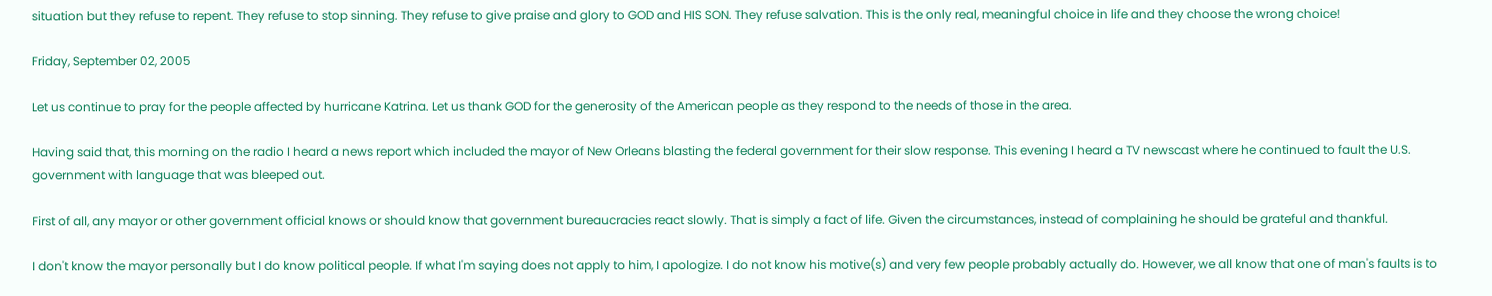situation but they refuse to repent. They refuse to stop sinning. They refuse to give praise and glory to GOD and HIS SON. They refuse salvation. This is the only real, meaningful choice in life and they choose the wrong choice!

Friday, September 02, 2005

Let us continue to pray for the people affected by hurricane Katrina. Let us thank GOD for the generosity of the American people as they respond to the needs of those in the area.

Having said that, this morning on the radio I heard a news report which included the mayor of New Orleans blasting the federal government for their slow response. This evening I heard a TV newscast where he continued to fault the U.S. government with language that was bleeped out.

First of all, any mayor or other government official knows or should know that government bureaucracies react slowly. That is simply a fact of life. Given the circumstances, instead of complaining he should be grateful and thankful.

I don't know the mayor personally but I do know political people. If what I'm saying does not apply to him, I apologize. I do not know his motive(s) and very few people probably actually do. However, we all know that one of man's faults is to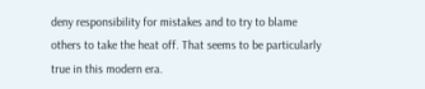deny responsibility for mistakes and to try to blame others to take the heat off. That seems to be particularly true in this modern era.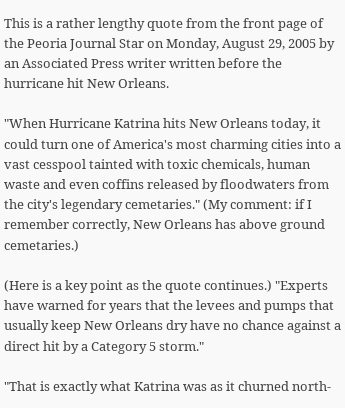This is a rather lengthy quote from the front page of the Peoria Journal Star on Monday, August 29, 2005 by an Associated Press writer written before the hurricane hit New Orleans.

"When Hurricane Katrina hits New Orleans today, it could turn one of America's most charming cities into a vast cesspool tainted with toxic chemicals, human waste and even coffins released by floodwaters from the city's legendary cemetaries." (My comment: if I remember correctly, New Orleans has above ground cemetaries.)

(Here is a key point as the quote continues.) "Experts have warned for years that the levees and pumps that usually keep New Orleans dry have no chance against a direct hit by a Category 5 storm."

"That is exactly what Katrina was as it churned north-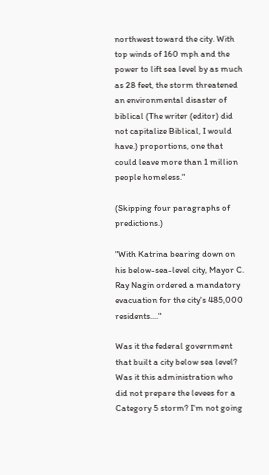northwest toward the city. With top winds of 160 mph and the power to lift sea level by as much as 28 feet, the storm threatened an environmental disaster of biblical (The writer (editor) did not capitalize Biblical, I would have.) proportions, one that could leave more than 1 million people homeless."

(Skipping four paragraphs of predictions.)

"With Katrina bearing down on his below-sea-level city, Mayor C. Ray Nagin ordered a mandatory evacuation for the city's 485,000 residents...."

Was it the federal government that built a city below sea level? Was it this administration who did not prepare the levees for a Category 5 storm? I'm not going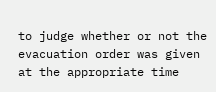to judge whether or not the evacuation order was given at the appropriate time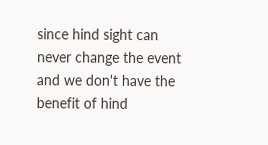since hind sight can never change the event and we don't have the benefit of hind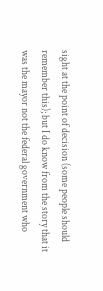sight at the point of decision (some people should remember this); but I do know from the story that it was the mayor not the federal government who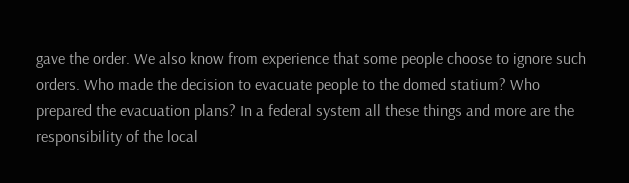gave the order. We also know from experience that some people choose to ignore such orders. Who made the decision to evacuate people to the domed statium? Who prepared the evacuation plans? In a federal system all these things and more are the responsibility of the local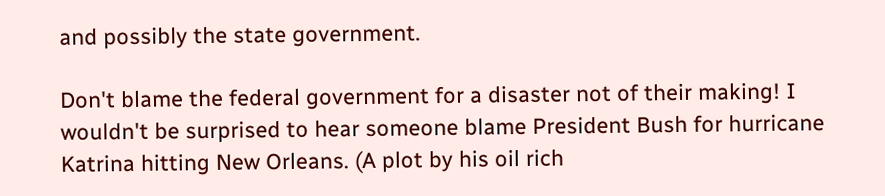and possibly the state government.

Don't blame the federal government for a disaster not of their making! I wouldn't be surprised to hear someone blame President Bush for hurricane Katrina hitting New Orleans. (A plot by his oil rich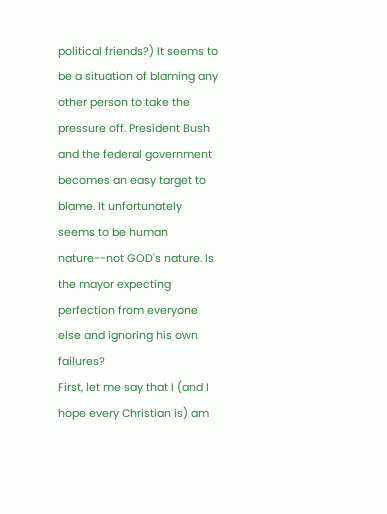political friends?) It seems to be a situation of blaming any other person to take the pressure off. President Bush and the federal government becomes an easy target to blame. It unfortunately seems to be human nature--not GOD's nature. Is the mayor expecting perfection from everyone else and ignoring his own failures?
First, let me say that I (and I hope every Christian is) am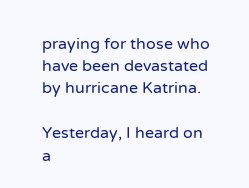praying for those who have been devastated by hurricane Katrina.

Yesterday, I heard on a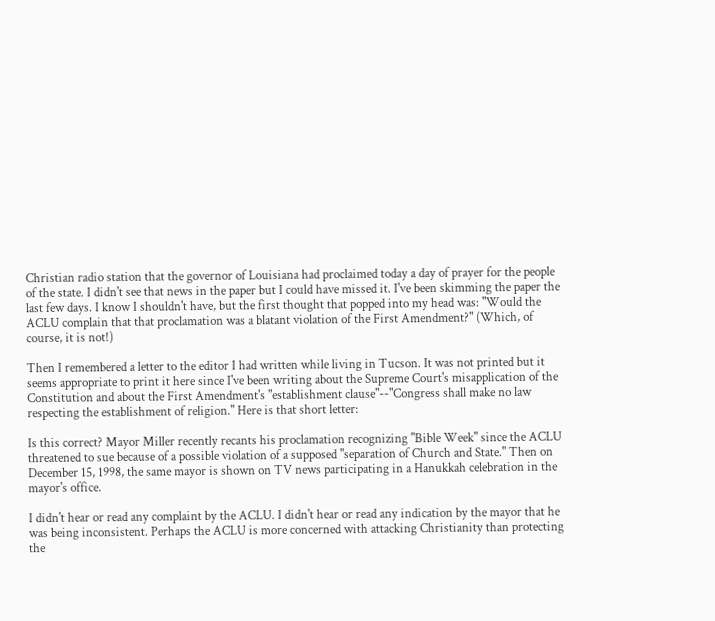Christian radio station that the governor of Louisiana had proclaimed today a day of prayer for the people of the state. I didn't see that news in the paper but I could have missed it. I've been skimming the paper the last few days. I know I shouldn't have, but the first thought that popped into my head was: "Would the ACLU complain that that proclamation was a blatant violation of the First Amendment?" (Which, of course, it is not!)

Then I remembered a letter to the editor I had written while living in Tucson. It was not printed but it seems appropriate to print it here since I've been writing about the Supreme Court's misapplication of the Constitution and about the First Amendment's "establishment clause"--"Congress shall make no law respecting the establishment of religion." Here is that short letter:

Is this correct? Mayor Miller recently recants his proclamation recognizing "Bible Week" since the ACLU threatened to sue because of a possible violation of a supposed "separation of Church and State." Then on December 15, 1998, the same mayor is shown on TV news participating in a Hanukkah celebration in the mayor's office.

I didn't hear or read any complaint by the ACLU. I didn't hear or read any indication by the mayor that he was being inconsistent. Perhaps the ACLU is more concerned with attacking Christianity than protecting the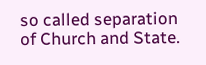so called separation of Church and State.